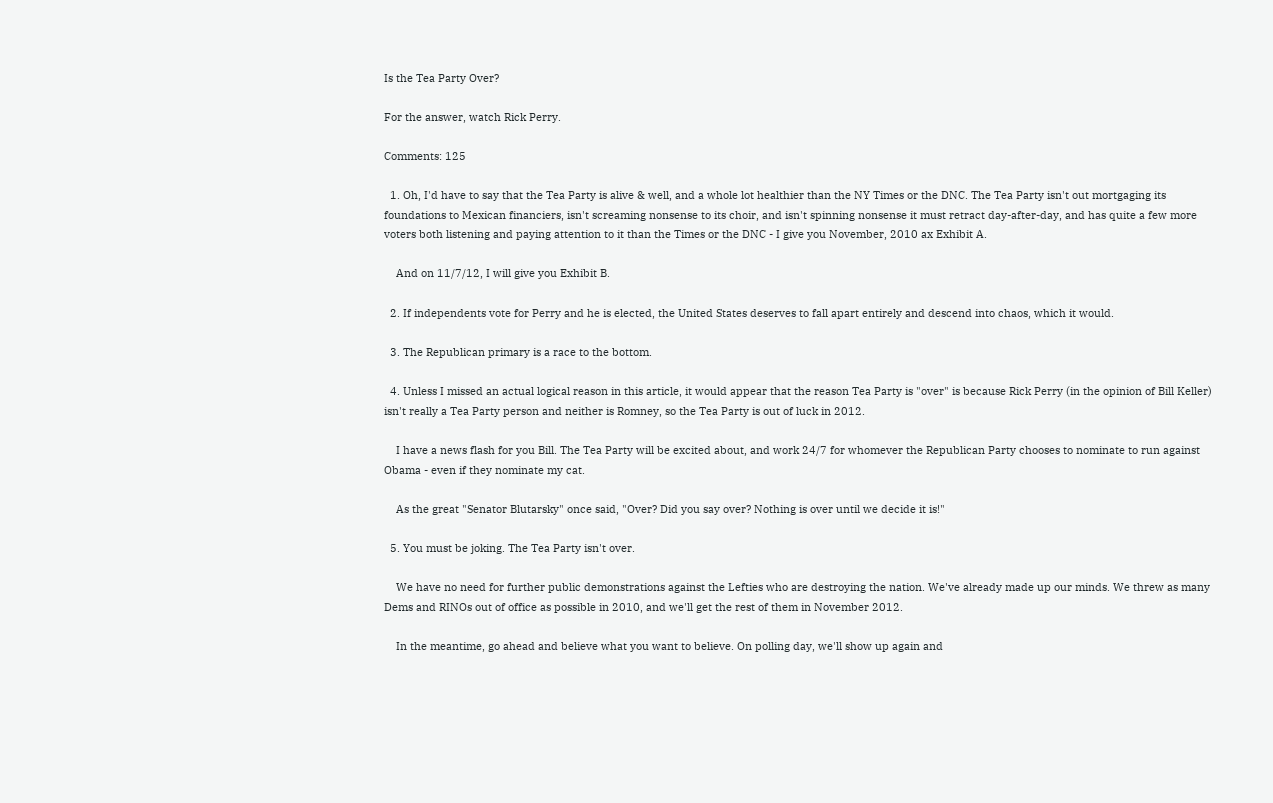Is the Tea Party Over?

For the answer, watch Rick Perry.

Comments: 125

  1. Oh, I'd have to say that the Tea Party is alive & well, and a whole lot healthier than the NY Times or the DNC. The Tea Party isn't out mortgaging its foundations to Mexican financiers, isn't screaming nonsense to its choir, and isn't spinning nonsense it must retract day-after-day, and has quite a few more voters both listening and paying attention to it than the Times or the DNC - I give you November, 2010 ax Exhibit A.

    And on 11/7/12, I will give you Exhibit B.

  2. If independents vote for Perry and he is elected, the United States deserves to fall apart entirely and descend into chaos, which it would.

  3. The Republican primary is a race to the bottom.

  4. Unless I missed an actual logical reason in this article, it would appear that the reason Tea Party is "over" is because Rick Perry (in the opinion of Bill Keller) isn't really a Tea Party person and neither is Romney, so the Tea Party is out of luck in 2012.

    I have a news flash for you Bill. The Tea Party will be excited about, and work 24/7 for whomever the Republican Party chooses to nominate to run against Obama - even if they nominate my cat.

    As the great "Senator Blutarsky" once said, "Over? Did you say over? Nothing is over until we decide it is!"

  5. You must be joking. The Tea Party isn't over.

    We have no need for further public demonstrations against the Lefties who are destroying the nation. We've already made up our minds. We threw as many Dems and RINOs out of office as possible in 2010, and we'll get the rest of them in November 2012.

    In the meantime, go ahead and believe what you want to believe. On polling day, we'll show up again and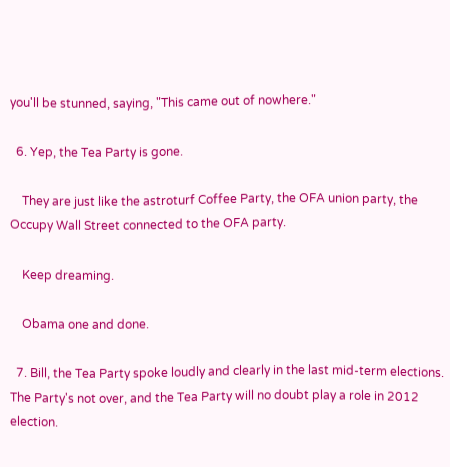you'll be stunned, saying, "This came out of nowhere."

  6. Yep, the Tea Party is gone.

    They are just like the astroturf Coffee Party, the OFA union party, the Occupy Wall Street connected to the OFA party.

    Keep dreaming.

    Obama one and done.

  7. Bill, the Tea Party spoke loudly and clearly in the last mid-term elections. The Party's not over, and the Tea Party will no doubt play a role in 2012 election.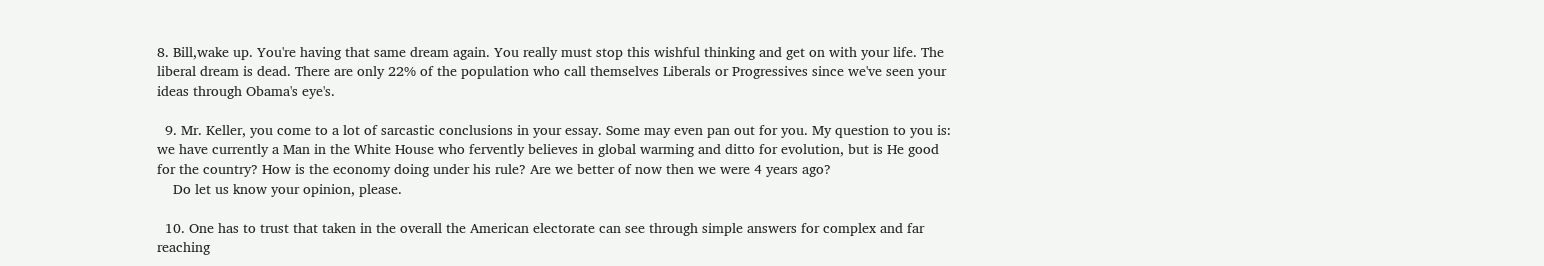8. Bill,wake up. You're having that same dream again. You really must stop this wishful thinking and get on with your life. The liberal dream is dead. There are only 22% of the population who call themselves Liberals or Progressives since we've seen your ideas through Obama's eye's.

  9. Mr. Keller, you come to a lot of sarcastic conclusions in your essay. Some may even pan out for you. My question to you is: we have currently a Man in the White House who fervently believes in global warming and ditto for evolution, but is He good for the country? How is the economy doing under his rule? Are we better of now then we were 4 years ago?
    Do let us know your opinion, please.

  10. One has to trust that taken in the overall the American electorate can see through simple answers for complex and far reaching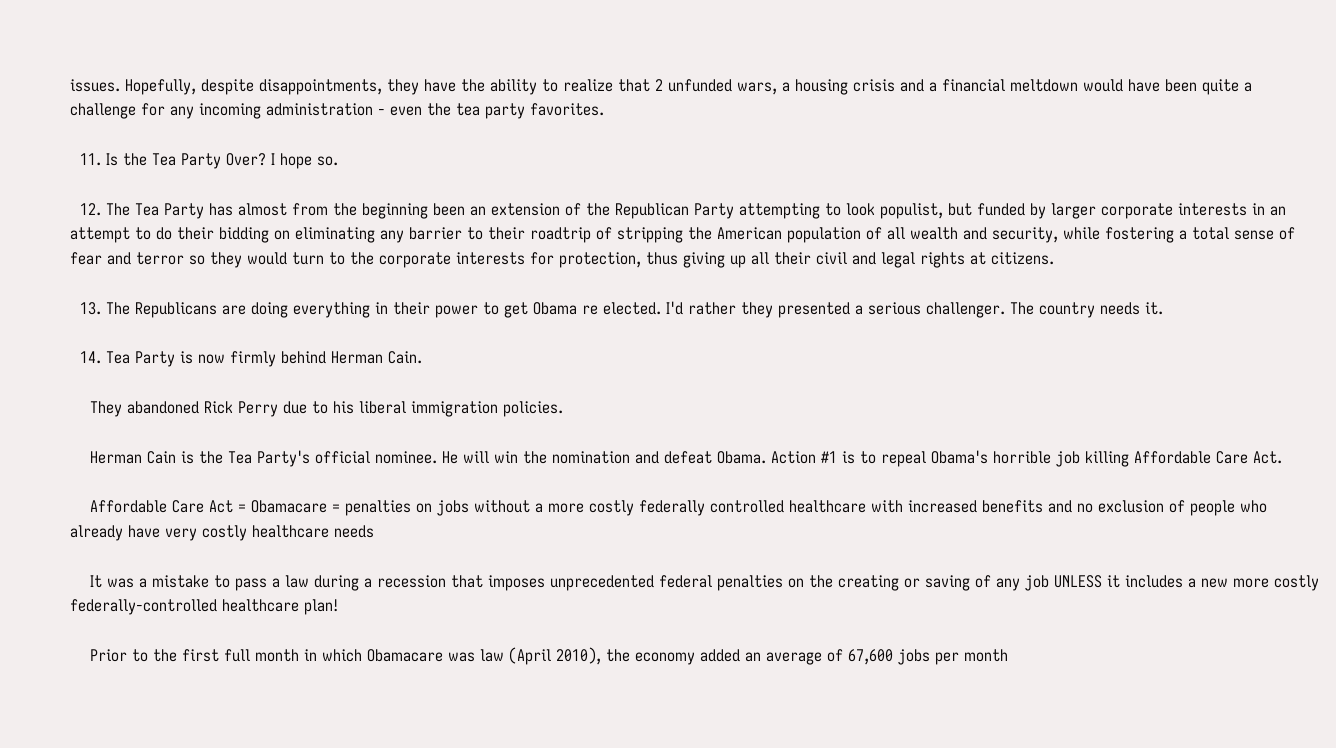issues. Hopefully, despite disappointments, they have the ability to realize that 2 unfunded wars, a housing crisis and a financial meltdown would have been quite a challenge for any incoming administration - even the tea party favorites.

  11. Is the Tea Party Over? I hope so.

  12. The Tea Party has almost from the beginning been an extension of the Republican Party attempting to look populist, but funded by larger corporate interests in an attempt to do their bidding on eliminating any barrier to their roadtrip of stripping the American population of all wealth and security, while fostering a total sense of fear and terror so they would turn to the corporate interests for protection, thus giving up all their civil and legal rights at citizens.

  13. The Republicans are doing everything in their power to get Obama re elected. I'd rather they presented a serious challenger. The country needs it.

  14. Tea Party is now firmly behind Herman Cain.

    They abandoned Rick Perry due to his liberal immigration policies.

    Herman Cain is the Tea Party's official nominee. He will win the nomination and defeat Obama. Action #1 is to repeal Obama's horrible job killing Affordable Care Act.

    Affordable Care Act = Obamacare = penalties on jobs without a more costly federally controlled healthcare with increased benefits and no exclusion of people who already have very costly healthcare needs

    It was a mistake to pass a law during a recession that imposes unprecedented federal penalties on the creating or saving of any job UNLESS it includes a new more costly federally-controlled healthcare plan!

    Prior to the first full month in which Obamacare was law (April 2010), the economy added an average of 67,600 jobs per month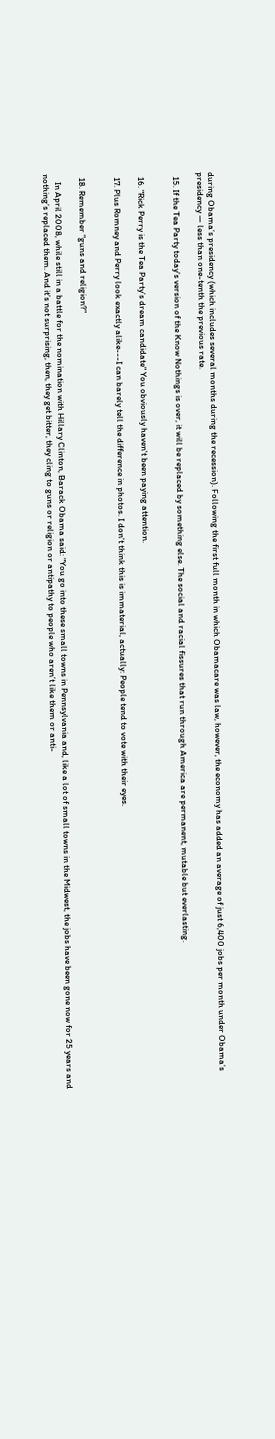during Obama’s presidency (which includes several months during the recession). Following the first full month in which Obamacare was law, however, the economy has added an average of just 6,400 jobs per month under Obama’s presidency — less than one-tenth the previous rate.

  15. If the Tea Party today's version of the Know Nothings is over, it will be replaced by something else. The social and racial fissures that run through America are permanent, mutable but everlasting.


  16. "Rick Perry is the Tea Party’s dream candidate" You obviously haven't been paying attention.

  17. Plus Romney and Perry look exactly alike---I can barely tell the difference in photos. I don't think this is immaterial, actually: People tend to vote with their eyes.


  18. Remember "guns and religion?"

    In April 2008, while still in a battle for the nomination with Hillary Clinton, Barack Obama said: "You go into these small towns in Pennsylvania and, like a lot of small towns in the Midwest, the jobs have been gone now for 25 years and nothing’s replaced them. And it’s not surprising, then, they get bitter, they cling to guns or religion or antipathy to people who aren’t like them or anti-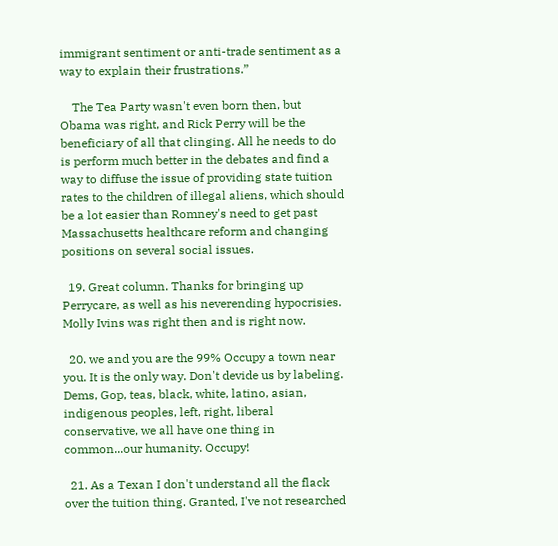immigrant sentiment or anti-trade sentiment as a way to explain their frustrations.”

    The Tea Party wasn't even born then, but Obama was right, and Rick Perry will be the beneficiary of all that clinging. All he needs to do is perform much better in the debates and find a way to diffuse the issue of providing state tuition rates to the children of illegal aliens, which should be a lot easier than Romney's need to get past Massachusetts healthcare reform and changing positions on several social issues.

  19. Great column. Thanks for bringing up Perrycare, as well as his neverending hypocrisies. Molly Ivins was right then and is right now.

  20. we and you are the 99% Occupy a town near you. It is the only way. Don't devide us by labeling. Dems, Gop, teas, black, white, latino, asian, indigenous peoples, left, right, liberal conservative, we all have one thing in common...our humanity. Occupy!

  21. As a Texan I don't understand all the flack over the tuition thing. Granted, I've not researched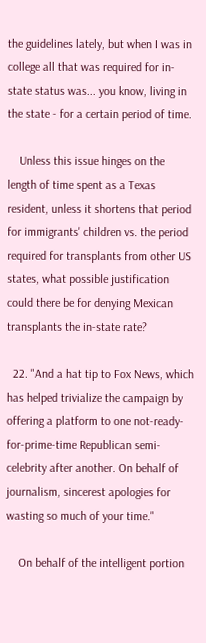the guidelines lately, but when I was in college all that was required for in-state status was... you know, living in the state - for a certain period of time.

    Unless this issue hinges on the length of time spent as a Texas resident, unless it shortens that period for immigrants' children vs. the period required for transplants from other US states, what possible justification could there be for denying Mexican transplants the in-state rate?

  22. "And a hat tip to Fox News, which has helped trivialize the campaign by offering a platform to one not-ready-for-prime-time Republican semi-celebrity after another. On behalf of journalism, sincerest apologies for wasting so much of your time."

    On behalf of the intelligent portion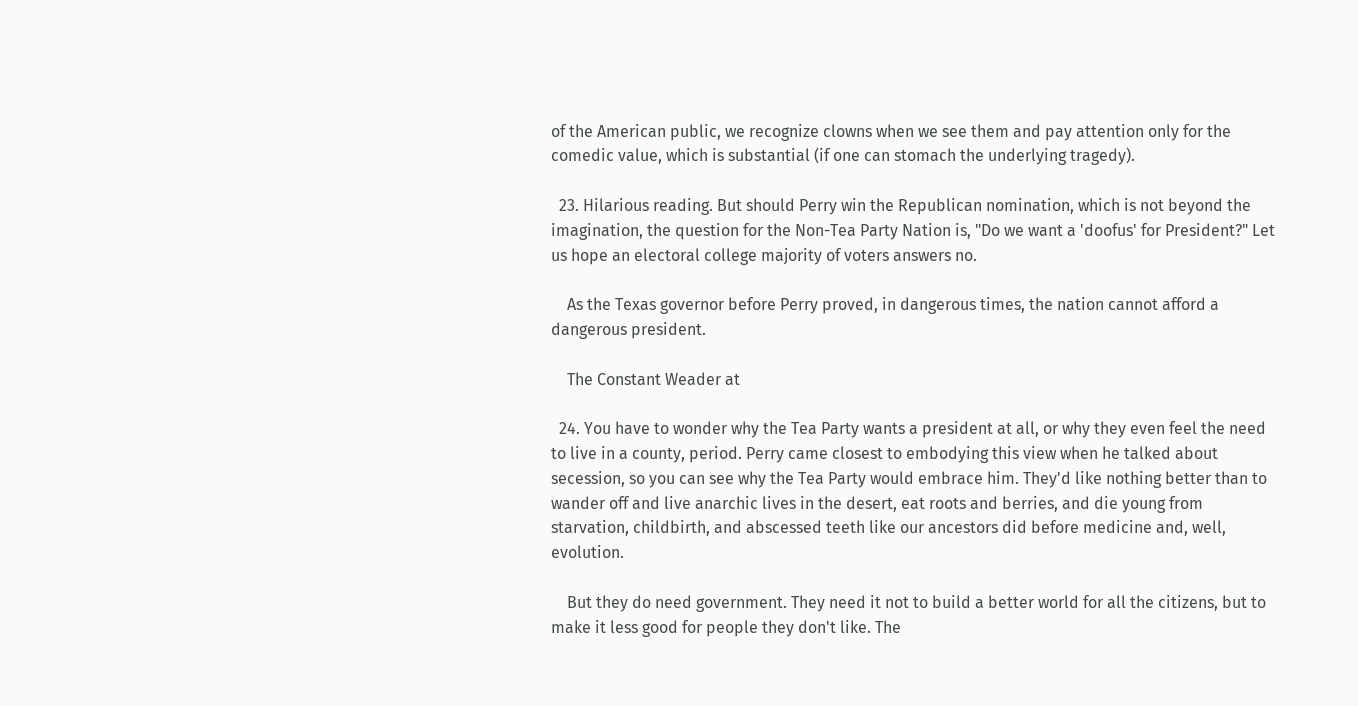of the American public, we recognize clowns when we see them and pay attention only for the comedic value, which is substantial (if one can stomach the underlying tragedy).

  23. Hilarious reading. But should Perry win the Republican nomination, which is not beyond the imagination, the question for the Non-Tea Party Nation is, "Do we want a 'doofus' for President?" Let us hope an electoral college majority of voters answers no.

    As the Texas governor before Perry proved, in dangerous times, the nation cannot afford a dangerous president.

    The Constant Weader at

  24. You have to wonder why the Tea Party wants a president at all, or why they even feel the need to live in a county, period. Perry came closest to embodying this view when he talked about secession, so you can see why the Tea Party would embrace him. They'd like nothing better than to wander off and live anarchic lives in the desert, eat roots and berries, and die young from starvation, childbirth, and abscessed teeth like our ancestors did before medicine and, well, evolution.

    But they do need government. They need it not to build a better world for all the citizens, but to make it less good for people they don't like. The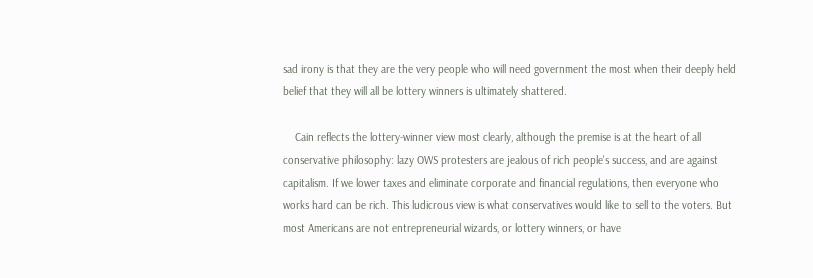sad irony is that they are the very people who will need government the most when their deeply held belief that they will all be lottery winners is ultimately shattered.

    Cain reflects the lottery-winner view most clearly, although the premise is at the heart of all conservative philosophy: lazy OWS protesters are jealous of rich people's success, and are against capitalism. If we lower taxes and eliminate corporate and financial regulations, then everyone who works hard can be rich. This ludicrous view is what conservatives would like to sell to the voters. But most Americans are not entrepreneurial wizards, or lottery winners, or have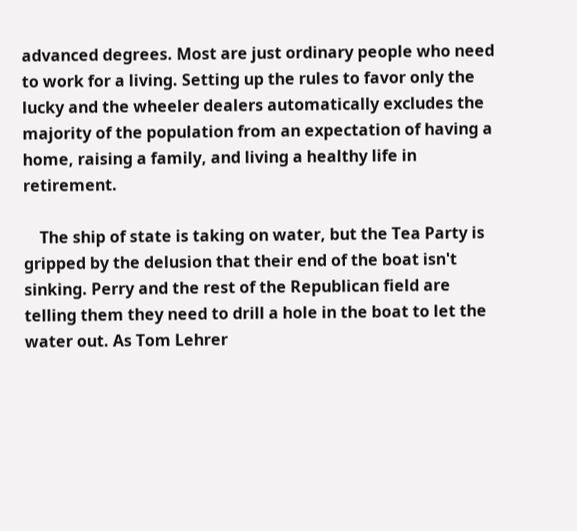advanced degrees. Most are just ordinary people who need to work for a living. Setting up the rules to favor only the lucky and the wheeler dealers automatically excludes the majority of the population from an expectation of having a home, raising a family, and living a healthy life in retirement.

    The ship of state is taking on water, but the Tea Party is gripped by the delusion that their end of the boat isn't sinking. Perry and the rest of the Republican field are telling them they need to drill a hole in the boat to let the water out. As Tom Lehrer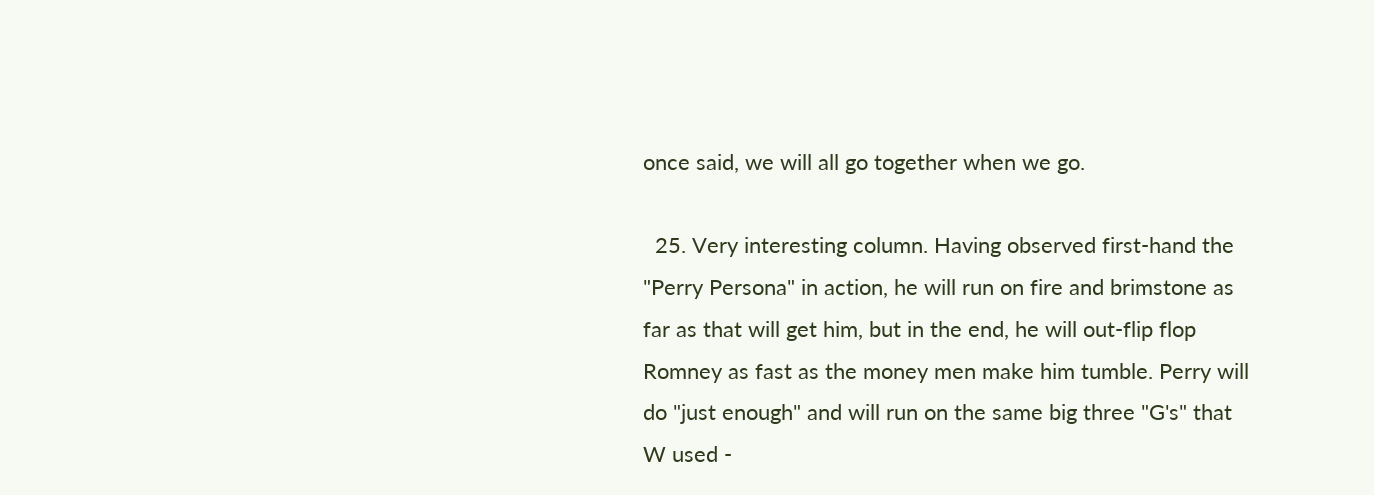once said, we will all go together when we go.

  25. Very interesting column. Having observed first-hand the "Perry Persona" in action, he will run on fire and brimstone as far as that will get him, but in the end, he will out-flip flop Romney as fast as the money men make him tumble. Perry will do "just enough" and will run on the same big three "G's" that W used -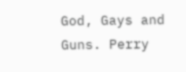God, Gays and Guns. Perry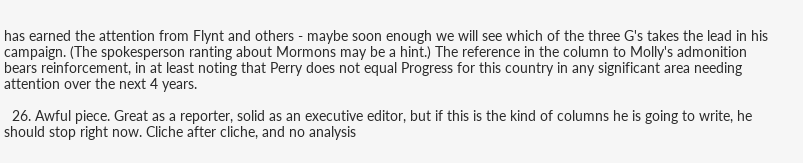has earned the attention from Flynt and others - maybe soon enough we will see which of the three G's takes the lead in his campaign. (The spokesperson ranting about Mormons may be a hint.) The reference in the column to Molly's admonition bears reinforcement, in at least noting that Perry does not equal Progress for this country in any significant area needing attention over the next 4 years.

  26. Awful piece. Great as a reporter, solid as an executive editor, but if this is the kind of columns he is going to write, he should stop right now. Cliche after cliche, and no analysis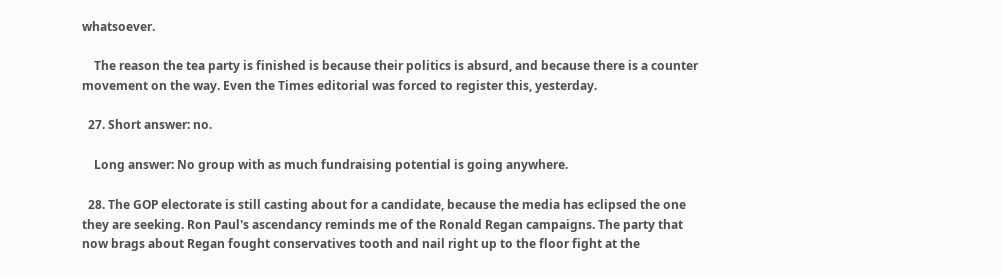whatsoever.

    The reason the tea party is finished is because their politics is absurd, and because there is a counter movement on the way. Even the Times editorial was forced to register this, yesterday.

  27. Short answer: no.

    Long answer: No group with as much fundraising potential is going anywhere.

  28. The GOP electorate is still casting about for a candidate, because the media has eclipsed the one they are seeking. Ron Paul's ascendancy reminds me of the Ronald Regan campaigns. The party that now brags about Regan fought conservatives tooth and nail right up to the floor fight at the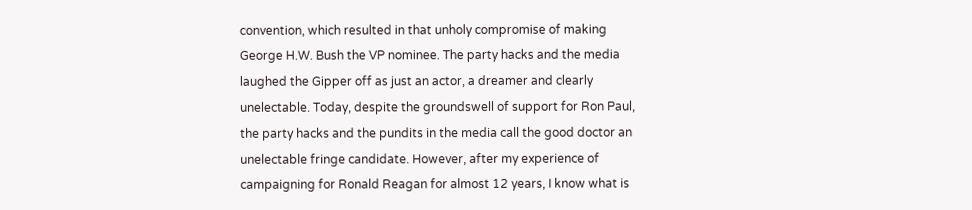convention, which resulted in that unholy compromise of making George H.W. Bush the VP nominee. The party hacks and the media laughed the Gipper off as just an actor, a dreamer and clearly unelectable. Today, despite the groundswell of support for Ron Paul, the party hacks and the pundits in the media call the good doctor an unelectable fringe candidate. However, after my experience of campaigning for Ronald Reagan for almost 12 years, I know what is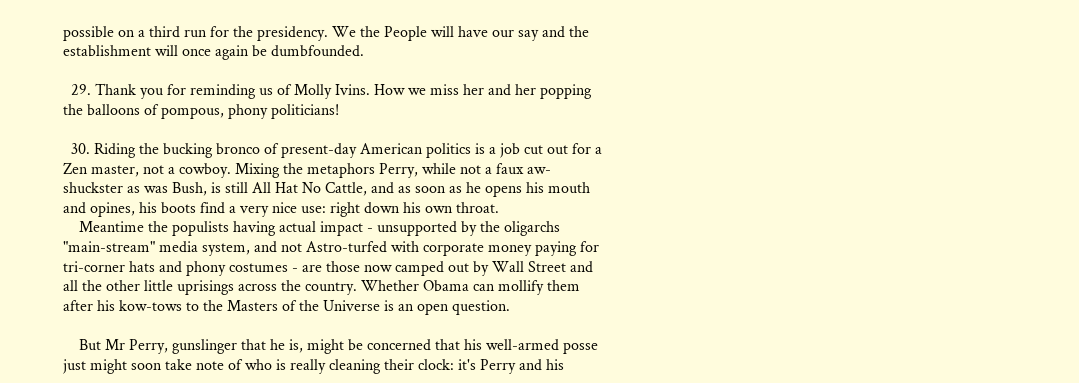possible on a third run for the presidency. We the People will have our say and the establishment will once again be dumbfounded.

  29. Thank you for reminding us of Molly Ivins. How we miss her and her popping the balloons of pompous, phony politicians!

  30. Riding the bucking bronco of present-day American politics is a job cut out for a Zen master, not a cowboy. Mixing the metaphors Perry, while not a faux aw-shuckster as was Bush, is still All Hat No Cattle, and as soon as he opens his mouth and opines, his boots find a very nice use: right down his own throat.
    Meantime the populists having actual impact - unsupported by the oligarchs "main-stream" media system, and not Astro-turfed with corporate money paying for tri-corner hats and phony costumes - are those now camped out by Wall Street and all the other little uprisings across the country. Whether Obama can mollify them after his kow-tows to the Masters of the Universe is an open question.

    But Mr Perry, gunslinger that he is, might be concerned that his well-armed posse just might soon take note of who is really cleaning their clock: it's Perry and his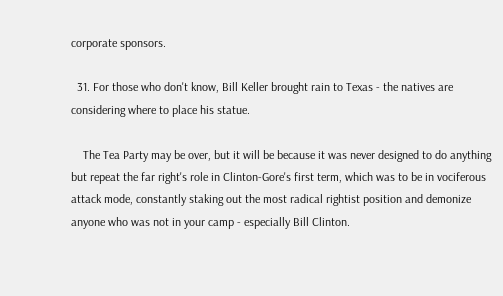corporate sponsors.

  31. For those who don't know, Bill Keller brought rain to Texas - the natives are considering where to place his statue.

    The Tea Party may be over, but it will be because it was never designed to do anything but repeat the far right's role in Clinton-Gore's first term, which was to be in vociferous attack mode, constantly staking out the most radical rightist position and demonize anyone who was not in your camp - especially Bill Clinton.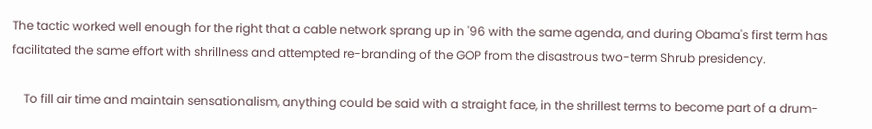The tactic worked well enough for the right that a cable network sprang up in '96 with the same agenda, and during Obama's first term has facilitated the same effort with shrillness and attempted re-branding of the GOP from the disastrous two-term Shrub presidency.

    To fill air time and maintain sensationalism, anything could be said with a straight face, in the shrillest terms to become part of a drum-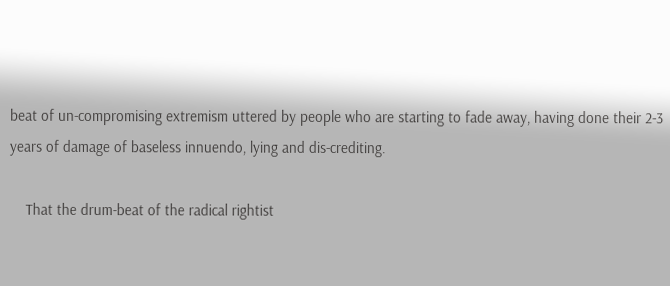beat of un-compromising extremism uttered by people who are starting to fade away, having done their 2-3 years of damage of baseless innuendo, lying and dis-crediting.

    That the drum-beat of the radical rightist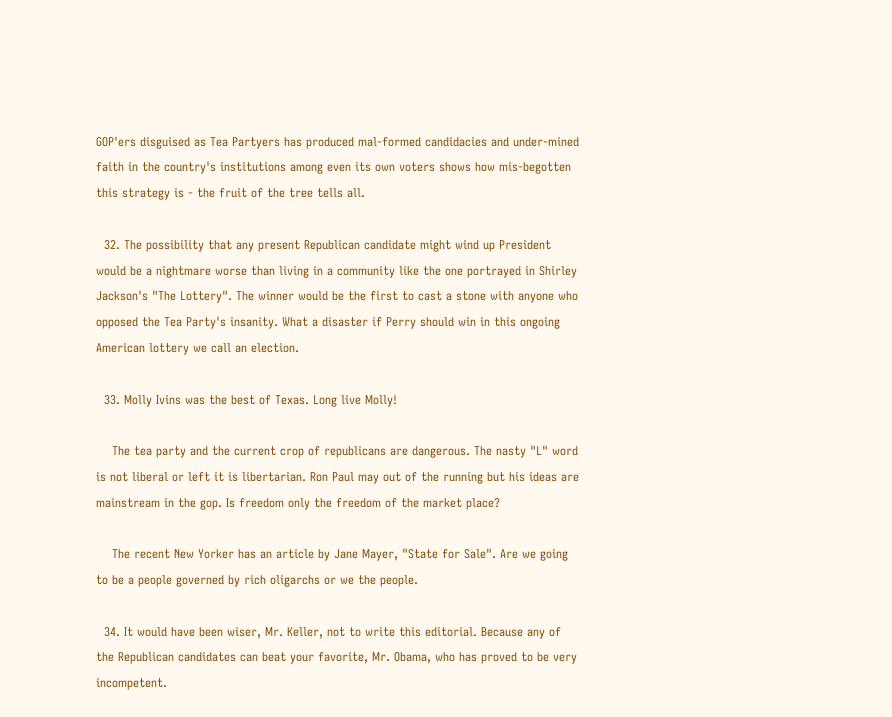GOP'ers disguised as Tea Partyers has produced mal-formed candidacies and under-mined faith in the country's institutions among even its own voters shows how mis-begotten this strategy is - the fruit of the tree tells all.

  32. The possibility that any present Republican candidate might wind up President would be a nightmare worse than living in a community like the one portrayed in Shirley Jackson's "The Lottery". The winner would be the first to cast a stone with anyone who opposed the Tea Party's insanity. What a disaster if Perry should win in this ongoing American lottery we call an election.

  33. Molly Ivins was the best of Texas. Long live Molly!

    The tea party and the current crop of republicans are dangerous. The nasty "L" word is not liberal or left it is libertarian. Ron Paul may out of the running but his ideas are mainstream in the gop. Is freedom only the freedom of the market place?

    The recent New Yorker has an article by Jane Mayer, "State for Sale". Are we going to be a people governed by rich oligarchs or we the people.

  34. It would have been wiser, Mr. Keller, not to write this editorial. Because any of the Republican candidates can beat your favorite, Mr. Obama, who has proved to be very incompetent.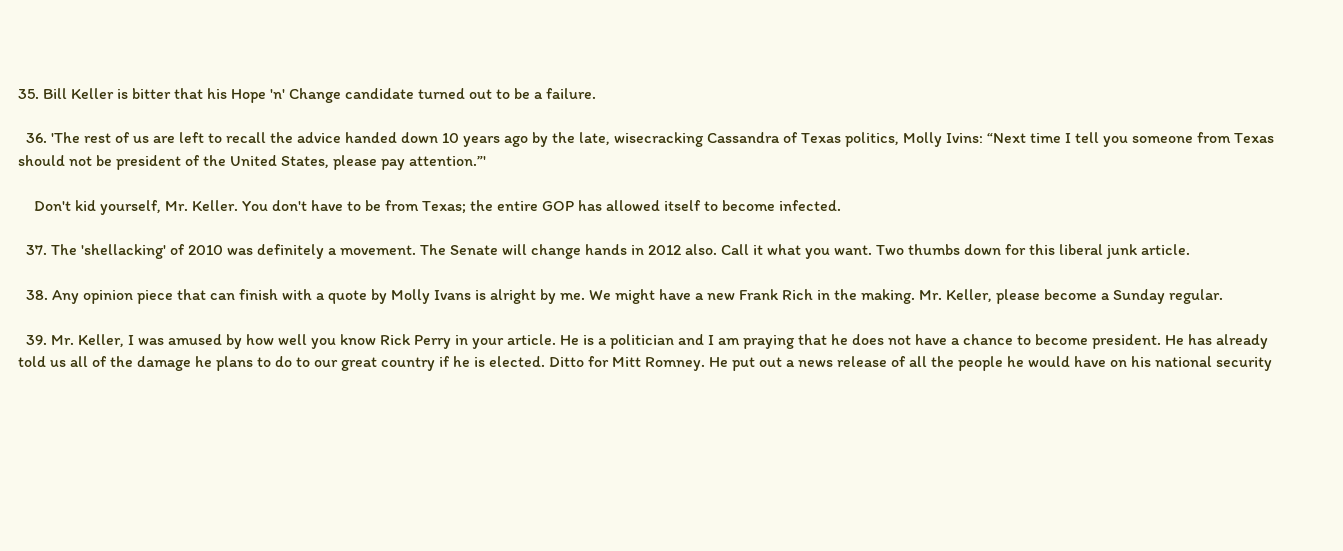35. Bill Keller is bitter that his Hope 'n' Change candidate turned out to be a failure.

  36. 'The rest of us are left to recall the advice handed down 10 years ago by the late, wisecracking Cassandra of Texas politics, Molly Ivins: “Next time I tell you someone from Texas should not be president of the United States, please pay attention.”'

    Don't kid yourself, Mr. Keller. You don't have to be from Texas; the entire GOP has allowed itself to become infected.

  37. The 'shellacking' of 2010 was definitely a movement. The Senate will change hands in 2012 also. Call it what you want. Two thumbs down for this liberal junk article.

  38. Any opinion piece that can finish with a quote by Molly Ivans is alright by me. We might have a new Frank Rich in the making. Mr. Keller, please become a Sunday regular.

  39. Mr. Keller, I was amused by how well you know Rick Perry in your article. He is a politician and I am praying that he does not have a chance to become president. He has already told us all of the damage he plans to do to our great country if he is elected. Ditto for Mitt Romney. He put out a news release of all the people he would have on his national security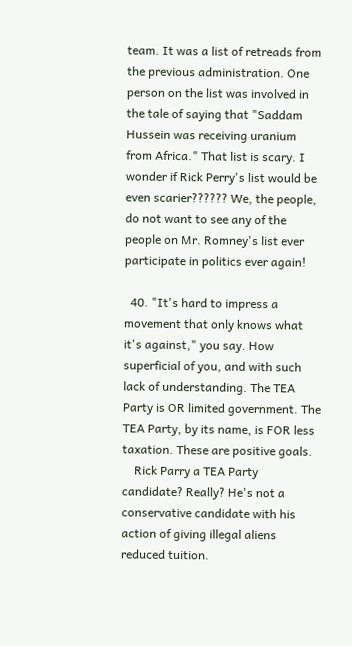team. It was a list of retreads from the previous administration. One person on the list was involved in the tale of saying that "Saddam Hussein was receiving uranium from Africa." That list is scary. I wonder if Rick Perry's list would be even scarier?????? We, the people, do not want to see any of the people on Mr. Romney's list ever participate in politics ever again!

  40. "It's hard to impress a movement that only knows what it's against," you say. How superficial of you, and with such lack of understanding. The TEA Party is OR limited government. The TEA Party, by its name, is FOR less taxation. These are positive goals.
    Rick Parry a TEA Party candidate? Really? He's not a conservative candidate with his action of giving illegal aliens reduced tuition.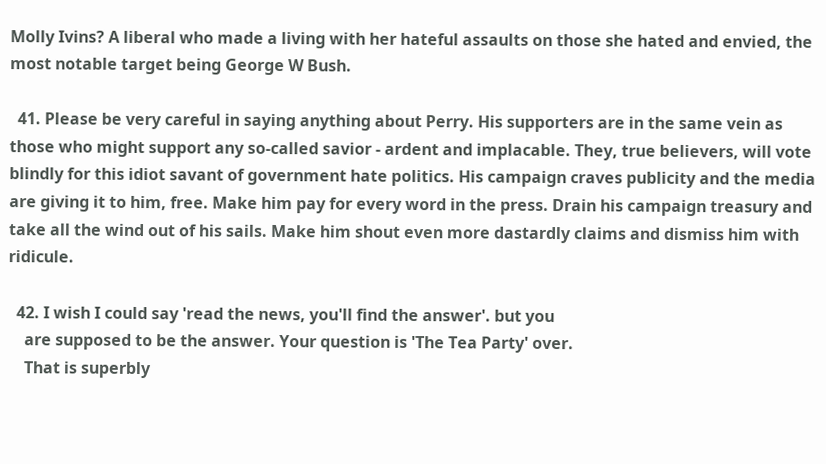Molly Ivins? A liberal who made a living with her hateful assaults on those she hated and envied, the most notable target being George W Bush.

  41. Please be very careful in saying anything about Perry. His supporters are in the same vein as those who might support any so-called savior - ardent and implacable. They, true believers, will vote blindly for this idiot savant of government hate politics. His campaign craves publicity and the media are giving it to him, free. Make him pay for every word in the press. Drain his campaign treasury and take all the wind out of his sails. Make him shout even more dastardly claims and dismiss him with ridicule.

  42. I wish I could say 'read the news, you'll find the answer'. but you
    are supposed to be the answer. Your question is 'The Tea Party' over.
    That is superbly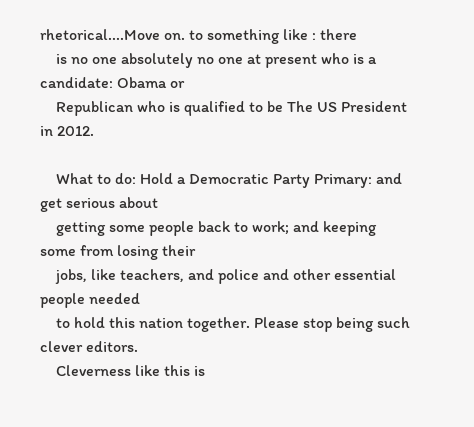rhetorical....Move on. to something like : there
    is no one absolutely no one at present who is a candidate: Obama or
    Republican who is qualified to be The US President in 2012.

    What to do: Hold a Democratic Party Primary: and get serious about
    getting some people back to work; and keeping some from losing their
    jobs, like teachers, and police and other essential people needed
    to hold this nation together. Please stop being such clever editors.
    Cleverness like this is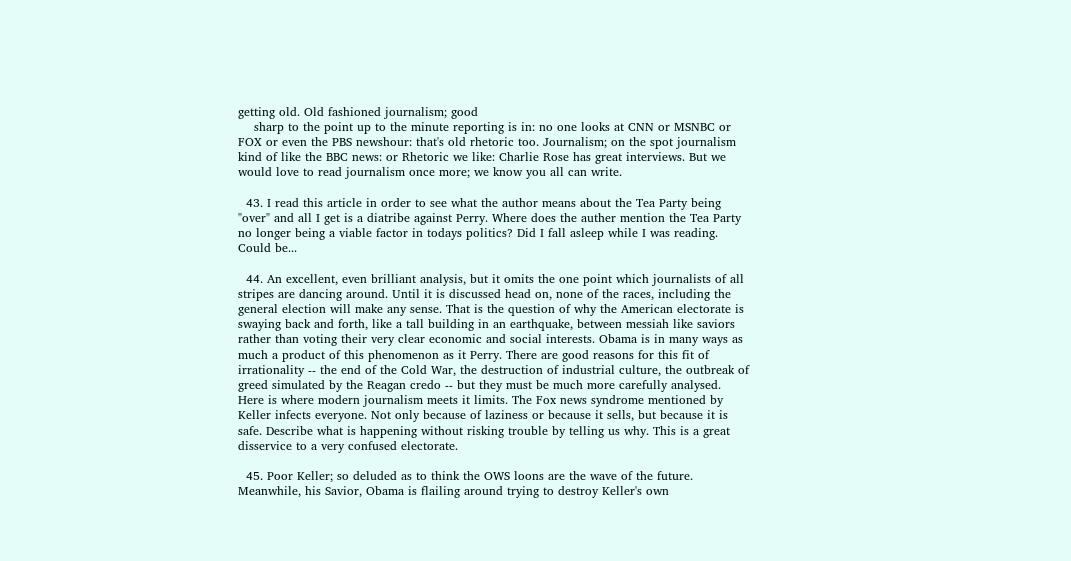getting old. Old fashioned journalism; good
    sharp to the point up to the minute reporting is in: no one looks at CNN or MSNBC or FOX or even the PBS newshour: that's old rhetoric too. Journalism; on the spot journalism kind of like the BBC news: or Rhetoric we like: Charlie Rose has great interviews. But we would love to read journalism once more; we know you all can write.

  43. I read this article in order to see what the author means about the Tea Party being "over" and all I get is a diatribe against Perry. Where does the auther mention the Tea Party no longer being a viable factor in todays politics? Did I fall asleep while I was reading. Could be...

  44. An excellent, even brilliant analysis, but it omits the one point which journalists of all stripes are dancing around. Until it is discussed head on, none of the races, including the general election will make any sense. That is the question of why the American electorate is swaying back and forth, like a tall building in an earthquake, between messiah like saviors rather than voting their very clear economic and social interests. Obama is in many ways as much a product of this phenomenon as it Perry. There are good reasons for this fit of irrationality -- the end of the Cold War, the destruction of industrial culture, the outbreak of greed simulated by the Reagan credo -- but they must be much more carefully analysed. Here is where modern journalism meets it limits. The Fox news syndrome mentioned by Keller infects everyone. Not only because of laziness or because it sells, but because it is safe. Describe what is happening without risking trouble by telling us why. This is a great disservice to a very confused electorate.

  45. Poor Keller; so deluded as to think the OWS loons are the wave of the future. Meanwhile, his Savior, Obama is flailing around trying to destroy Keller's own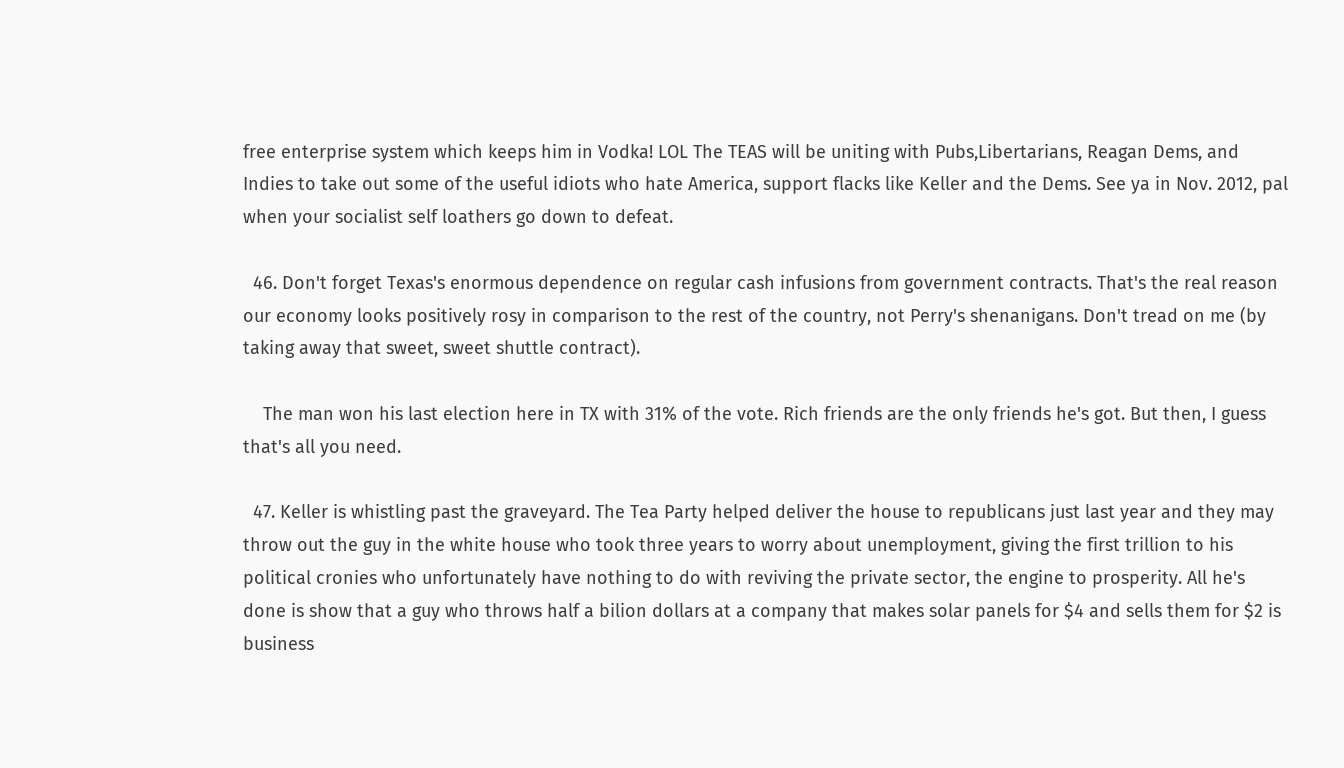free enterprise system which keeps him in Vodka! LOL The TEAS will be uniting with Pubs,Libertarians, Reagan Dems, and Indies to take out some of the useful idiots who hate America, support flacks like Keller and the Dems. See ya in Nov. 2012, pal when your socialist self loathers go down to defeat.

  46. Don't forget Texas's enormous dependence on regular cash infusions from government contracts. That's the real reason our economy looks positively rosy in comparison to the rest of the country, not Perry's shenanigans. Don't tread on me (by taking away that sweet, sweet shuttle contract).

    The man won his last election here in TX with 31% of the vote. Rich friends are the only friends he's got. But then, I guess that's all you need.

  47. Keller is whistling past the graveyard. The Tea Party helped deliver the house to republicans just last year and they may throw out the guy in the white house who took three years to worry about unemployment, giving the first trillion to his political cronies who unfortunately have nothing to do with reviving the private sector, the engine to prosperity. All he's done is show that a guy who throws half a bilion dollars at a company that makes solar panels for $4 and sells them for $2 is business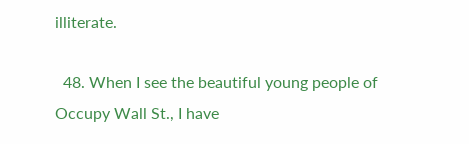illiterate.

  48. When I see the beautiful young people of Occupy Wall St., I have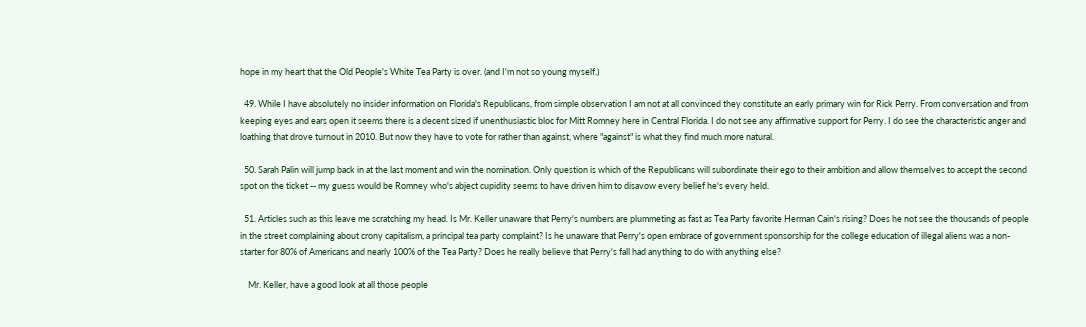hope in my heart that the Old People's White Tea Party is over. (and I'm not so young myself.)

  49. While I have absolutely no insider information on Florida's Republicans, from simple observation I am not at all convinced they constitute an early primary win for Rick Perry. From conversation and from keeping eyes and ears open it seems there is a decent sized if unenthusiastic bloc for Mitt Romney here in Central Florida. I do not see any affirmative support for Perry. I do see the characteristic anger and loathing that drove turnout in 2010. But now they have to vote for rather than against, where "against" is what they find much more natural.

  50. Sarah Palin will jump back in at the last moment and win the nomination. Only question is which of the Republicans will subordinate their ego to their ambition and allow themselves to accept the second spot on the ticket -- my guess would be Romney who's abject cupidity seems to have driven him to disavow every belief he's every held.

  51. Articles such as this leave me scratching my head. Is Mr. Keller unaware that Perry's numbers are plummeting as fast as Tea Party favorite Herman Cain's rising? Does he not see the thousands of people in the street complaining about crony capitalism, a principal tea party complaint? Is he unaware that Perry's open embrace of government sponsorship for the college education of illegal aliens was a non-starter for 80% of Americans and nearly 100% of the Tea Party? Does he really believe that Perry's fall had anything to do with anything else?

    Mr. Keller, have a good look at all those people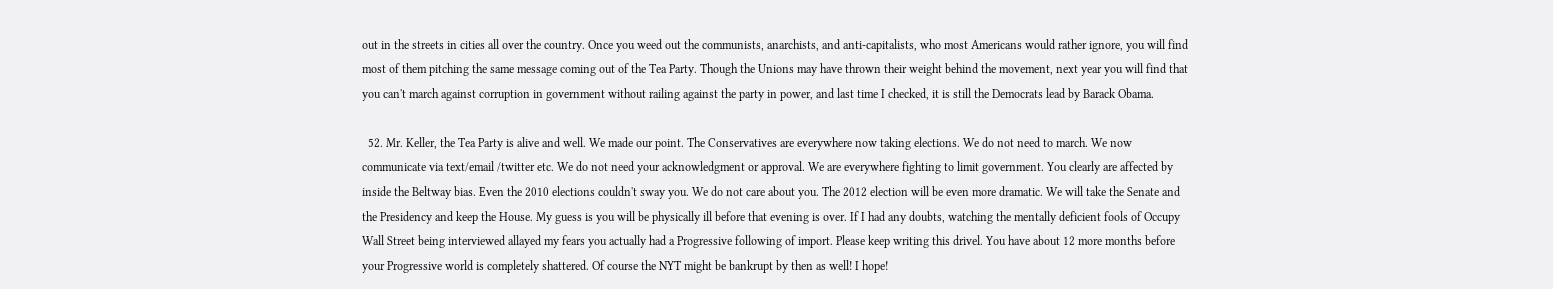out in the streets in cities all over the country. Once you weed out the communists, anarchists, and anti-capitalists, who most Americans would rather ignore, you will find most of them pitching the same message coming out of the Tea Party. Though the Unions may have thrown their weight behind the movement, next year you will find that you can't march against corruption in government without railing against the party in power, and last time I checked, it is still the Democrats lead by Barack Obama.

  52. Mr. Keller, the Tea Party is alive and well. We made our point. The Conservatives are everywhere now taking elections. We do not need to march. We now communicate via text/email /twitter etc. We do not need your acknowledgment or approval. We are everywhere fighting to limit government. You clearly are affected by inside the Beltway bias. Even the 2010 elections couldn't sway you. We do not care about you. The 2012 election will be even more dramatic. We will take the Senate and the Presidency and keep the House. My guess is you will be physically ill before that evening is over. If I had any doubts, watching the mentally deficient fools of Occupy Wall Street being interviewed allayed my fears you actually had a Progressive following of import. Please keep writing this drivel. You have about 12 more months before your Progressive world is completely shattered. Of course the NYT might be bankrupt by then as well! I hope!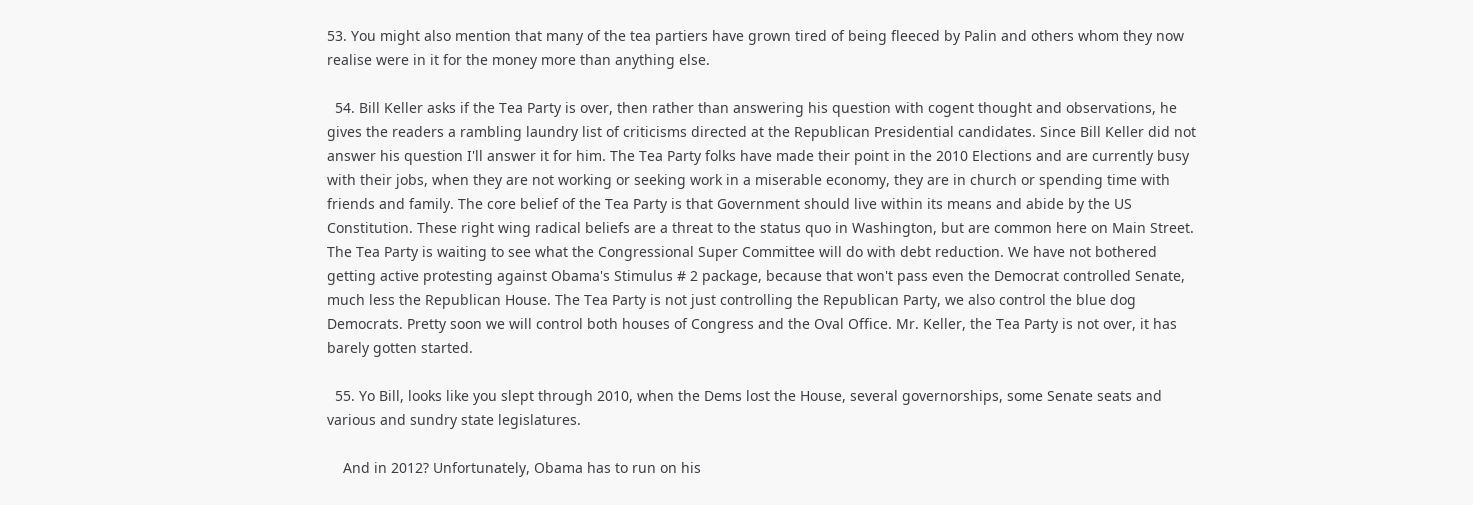53. You might also mention that many of the tea partiers have grown tired of being fleeced by Palin and others whom they now realise were in it for the money more than anything else.

  54. Bill Keller asks if the Tea Party is over, then rather than answering his question with cogent thought and observations, he gives the readers a rambling laundry list of criticisms directed at the Republican Presidential candidates. Since Bill Keller did not answer his question I'll answer it for him. The Tea Party folks have made their point in the 2010 Elections and are currently busy with their jobs, when they are not working or seeking work in a miserable economy, they are in church or spending time with friends and family. The core belief of the Tea Party is that Government should live within its means and abide by the US Constitution. These right wing radical beliefs are a threat to the status quo in Washington, but are common here on Main Street. The Tea Party is waiting to see what the Congressional Super Committee will do with debt reduction. We have not bothered getting active protesting against Obama's Stimulus # 2 package, because that won't pass even the Democrat controlled Senate, much less the Republican House. The Tea Party is not just controlling the Republican Party, we also control the blue dog Democrats. Pretty soon we will control both houses of Congress and the Oval Office. Mr. Keller, the Tea Party is not over, it has barely gotten started.

  55. Yo Bill, looks like you slept through 2010, when the Dems lost the House, several governorships, some Senate seats and various and sundry state legislatures.

    And in 2012? Unfortunately, Obama has to run on his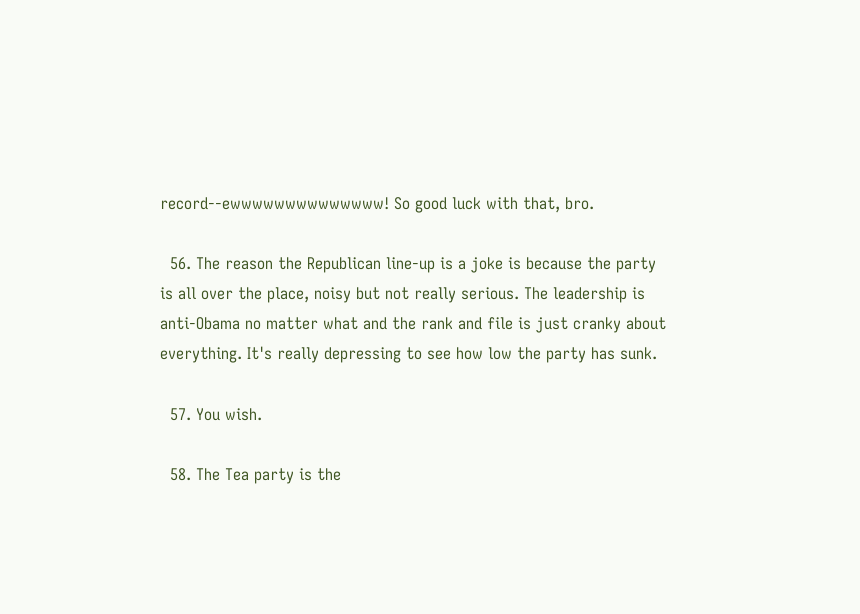record--ewwwwwwwwwwwwww! So good luck with that, bro.

  56. The reason the Republican line-up is a joke is because the party is all over the place, noisy but not really serious. The leadership is anti-Obama no matter what and the rank and file is just cranky about everything. It's really depressing to see how low the party has sunk.

  57. You wish.

  58. The Tea party is the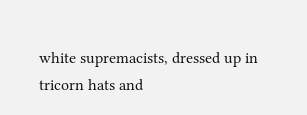white supremacists, dressed up in tricorn hats and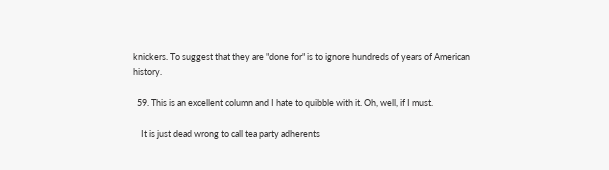knickers. To suggest that they are "done for" is to ignore hundreds of years of American history.

  59. This is an excellent column and I hate to quibble with it. Oh, well, if I must.

    It is just dead wrong to call tea party adherents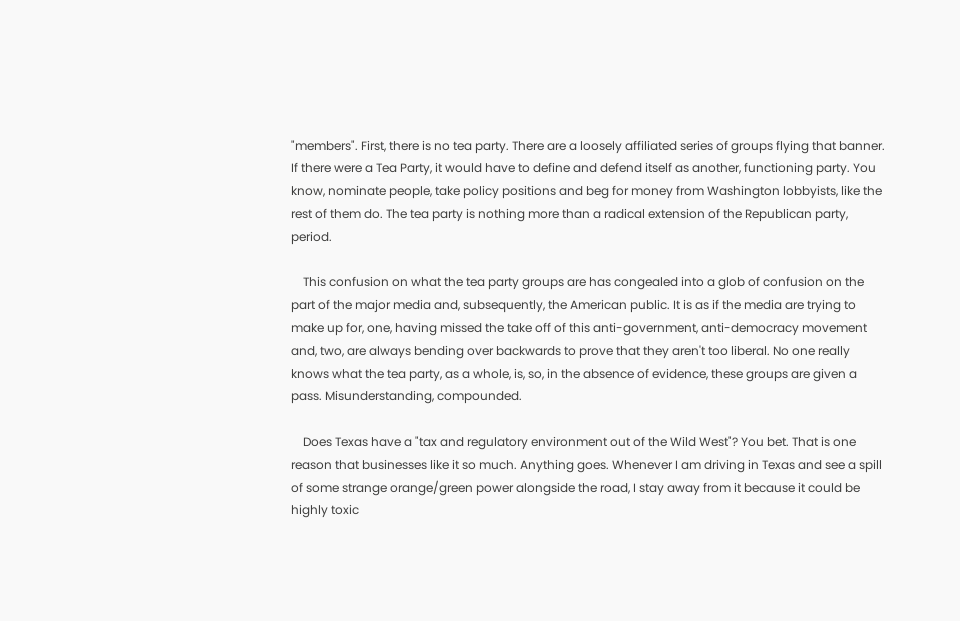"members". First, there is no tea party. There are a loosely affiliated series of groups flying that banner. If there were a Tea Party, it would have to define and defend itself as another, functioning party. You know, nominate people, take policy positions and beg for money from Washington lobbyists, like the rest of them do. The tea party is nothing more than a radical extension of the Republican party, period.

    This confusion on what the tea party groups are has congealed into a glob of confusion on the part of the major media and, subsequently, the American public. It is as if the media are trying to make up for, one, having missed the take off of this anti-government, anti-democracy movement and, two, are always bending over backwards to prove that they aren't too liberal. No one really knows what the tea party, as a whole, is, so, in the absence of evidence, these groups are given a pass. Misunderstanding, compounded.

    Does Texas have a "tax and regulatory environment out of the Wild West"? You bet. That is one reason that businesses like it so much. Anything goes. Whenever I am driving in Texas and see a spill of some strange orange/green power alongside the road, I stay away from it because it could be highly toxic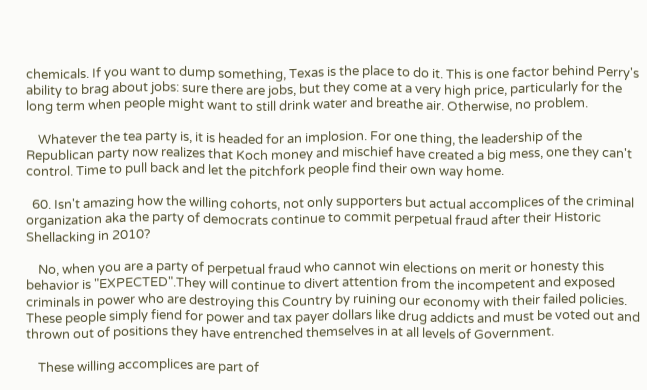chemicals. If you want to dump something, Texas is the place to do it. This is one factor behind Perry's ability to brag about jobs: sure there are jobs, but they come at a very high price, particularly for the long term when people might want to still drink water and breathe air. Otherwise, no problem.

    Whatever the tea party is, it is headed for an implosion. For one thing, the leadership of the Republican party now realizes that Koch money and mischief have created a big mess, one they can't control. Time to pull back and let the pitchfork people find their own way home.

  60. Isn't amazing how the willing cohorts, not only supporters but actual accomplices of the criminal organization aka the party of democrats continue to commit perpetual fraud after their Historic Shellacking in 2010?

    No, when you are a party of perpetual fraud who cannot win elections on merit or honesty this behavior is "EXPECTED".They will continue to divert attention from the incompetent and exposed criminals in power who are destroying this Country by ruining our economy with their failed policies. These people simply fiend for power and tax payer dollars like drug addicts and must be voted out and thrown out of positions they have entrenched themselves in at all levels of Government.

    These willing accomplices are part of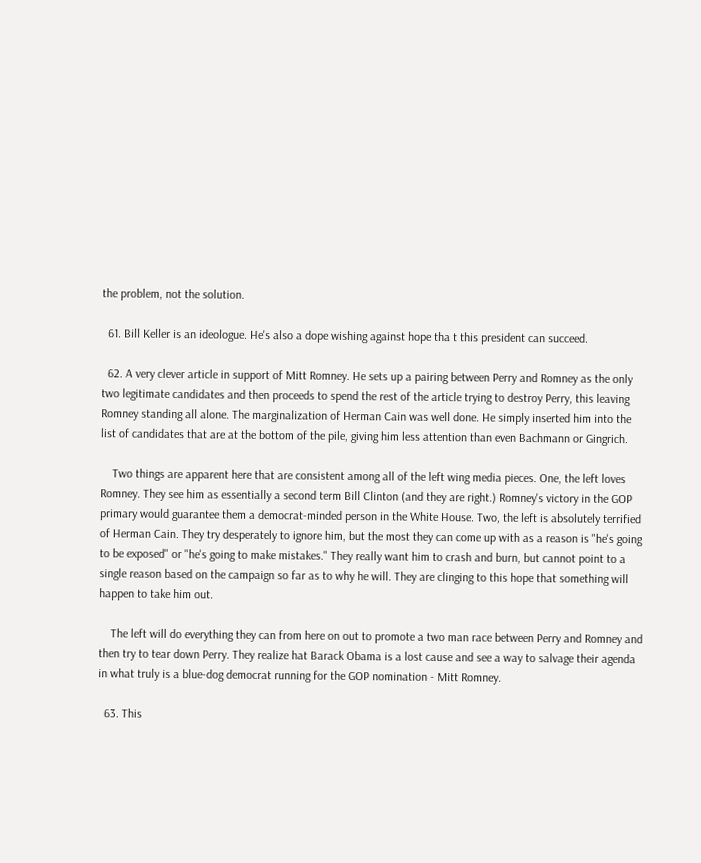the problem, not the solution.

  61. Bill Keller is an ideologue. He's also a dope wishing against hope tha t this president can succeed.

  62. A very clever article in support of Mitt Romney. He sets up a pairing between Perry and Romney as the only two legitimate candidates and then proceeds to spend the rest of the article trying to destroy Perry, this leaving Romney standing all alone. The marginalization of Herman Cain was well done. He simply inserted him into the list of candidates that are at the bottom of the pile, giving him less attention than even Bachmann or Gingrich.

    Two things are apparent here that are consistent among all of the left wing media pieces. One, the left loves Romney. They see him as essentially a second term Bill Clinton (and they are right.) Romney's victory in the GOP primary would guarantee them a democrat-minded person in the White House. Two, the left is absolutely terrified of Herman Cain. They try desperately to ignore him, but the most they can come up with as a reason is "he's going to be exposed" or "he's going to make mistakes." They really want him to crash and burn, but cannot point to a single reason based on the campaign so far as to why he will. They are clinging to this hope that something will happen to take him out.

    The left will do everything they can from here on out to promote a two man race between Perry and Romney and then try to tear down Perry. They realize hat Barack Obama is a lost cause and see a way to salvage their agenda in what truly is a blue-dog democrat running for the GOP nomination - Mitt Romney.

  63. This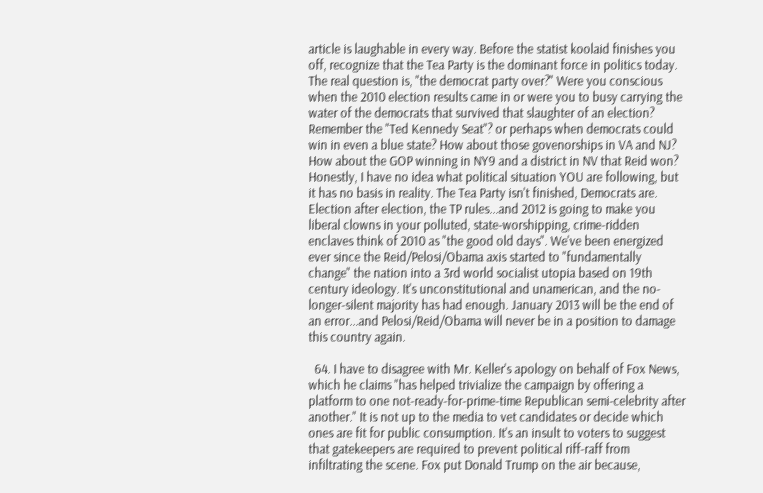article is laughable in every way. Before the statist koolaid finishes you off, recognize that the Tea Party is the dominant force in politics today. The real question is, "the democrat party over?" Were you conscious when the 2010 election results came in or were you to busy carrying the water of the democrats that survived that slaughter of an election? Remember the "Ted Kennedy Seat"? or perhaps when democrats could win in even a blue state? How about those govenorships in VA and NJ? How about the GOP winning in NY9 and a district in NV that Reid won? Honestly, I have no idea what political situation YOU are following, but it has no basis in reality. The Tea Party isn't finished, Democrats are. Election after election, the TP rules...and 2012 is going to make you liberal clowns in your polluted, state-worshipping, crime-ridden enclaves think of 2010 as "the good old days". We've been energized ever since the Reid/Pelosi/Obama axis started to "fundamentally change" the nation into a 3rd world socialist utopia based on 19th century ideology. It's unconstitutional and unamerican, and the no-longer-silent majority has had enough. January 2013 will be the end of an error...and Pelosi/Reid/Obama will never be in a position to damage this country again.

  64. I have to disagree with Mr. Keller's apology on behalf of Fox News, which he claims "has helped trivialize the campaign by offering a platform to one not-ready-for-prime-time Republican semi-celebrity after another." It is not up to the media to vet candidates or decide which ones are fit for public consumption. It's an insult to voters to suggest that gatekeepers are required to prevent political riff-raff from infiltrating the scene. Fox put Donald Trump on the air because,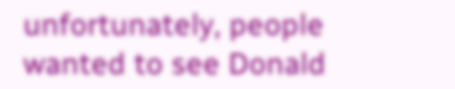unfortunately, people wanted to see Donald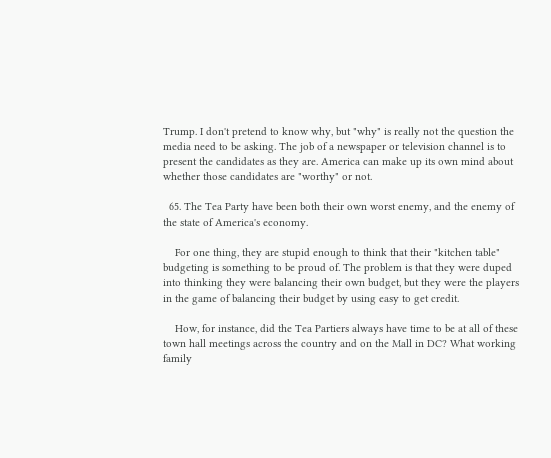Trump. I don't pretend to know why, but "why" is really not the question the media need to be asking. The job of a newspaper or television channel is to present the candidates as they are. America can make up its own mind about whether those candidates are "worthy" or not.

  65. The Tea Party have been both their own worst enemy, and the enemy of the state of America's economy.

    For one thing, they are stupid enough to think that their "kitchen table" budgeting is something to be proud of. The problem is that they were duped into thinking they were balancing their own budget, but they were the players in the game of balancing their budget by using easy to get credit.

    How, for instance, did the Tea Partiers always have time to be at all of these town hall meetings across the country and on the Mall in DC? What working family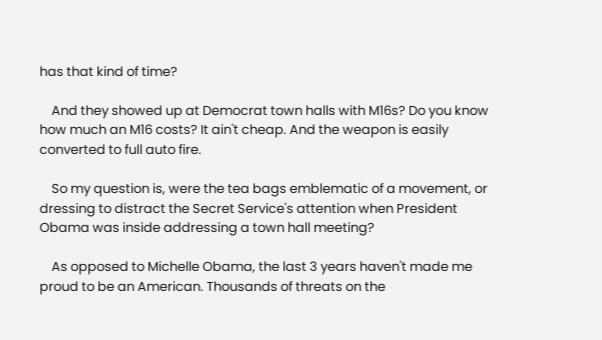has that kind of time?

    And they showed up at Democrat town halls with M16s? Do you know how much an M16 costs? It ain't cheap. And the weapon is easily converted to full auto fire.

    So my question is, were the tea bags emblematic of a movement, or dressing to distract the Secret Service's attention when President Obama was inside addressing a town hall meeting?

    As opposed to Michelle Obama, the last 3 years haven't made me proud to be an American. Thousands of threats on the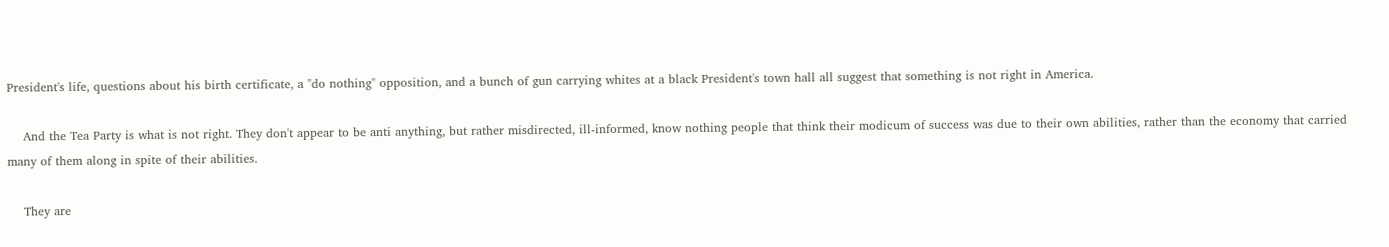President's life, questions about his birth certificate, a "do nothing" opposition, and a bunch of gun carrying whites at a black President's town hall all suggest that something is not right in America.

    And the Tea Party is what is not right. They don't appear to be anti anything, but rather misdirected, ill-informed, know nothing people that think their modicum of success was due to their own abilities, rather than the economy that carried many of them along in spite of their abilities.

    They are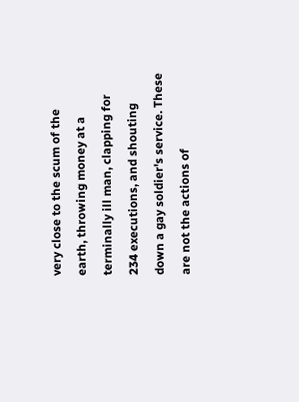very close to the scum of the earth, throwing money at a terminally ill man, clapping for 234 executions, and shouting down a gay soldier's service. These are not the actions of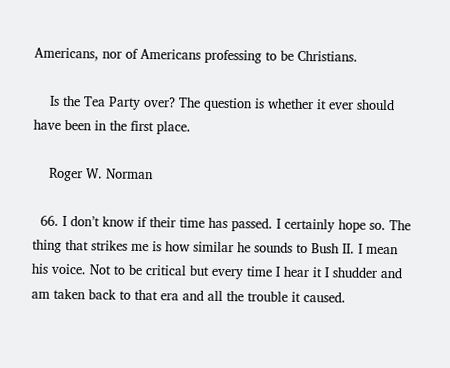Americans, nor of Americans professing to be Christians.

    Is the Tea Party over? The question is whether it ever should have been in the first place.

    Roger W. Norman

  66. I don’t know if their time has passed. I certainly hope so. The thing that strikes me is how similar he sounds to Bush II. I mean his voice. Not to be critical but every time I hear it I shudder and am taken back to that era and all the trouble it caused.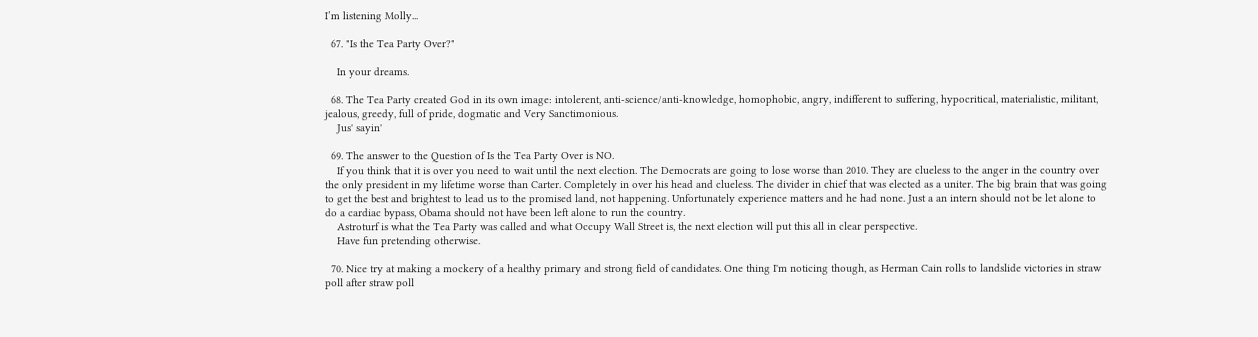I’m listening Molly...

  67. "Is the Tea Party Over?"

    In your dreams.

  68. The Tea Party created God in its own image: intolerent, anti-science/anti-knowledge, homophobic, angry, indifferent to suffering, hypocritical, materialistic, militant, jealous, greedy, full of pride, dogmatic and Very Sanctimonious.
    Jus' sayin'

  69. The answer to the Question of Is the Tea Party Over is NO.
    If you think that it is over you need to wait until the next election. The Democrats are going to lose worse than 2010. They are clueless to the anger in the country over the only president in my lifetime worse than Carter. Completely in over his head and clueless. The divider in chief that was elected as a uniter. The big brain that was going to get the best and brightest to lead us to the promised land, not happening. Unfortunately experience matters and he had none. Just a an intern should not be let alone to do a cardiac bypass, Obama should not have been left alone to run the country.
    Astroturf is what the Tea Party was called and what Occupy Wall Street is, the next election will put this all in clear perspective.
    Have fun pretending otherwise.

  70. Nice try at making a mockery of a healthy primary and strong field of candidates. One thing I'm noticing though, as Herman Cain rolls to landslide victories in straw poll after straw poll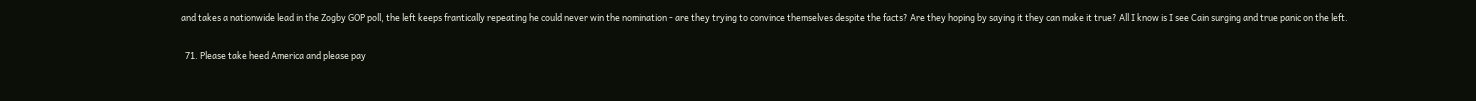and takes a nationwide lead in the Zogby GOP poll, the left keeps frantically repeating he could never win the nomination - are they trying to convince themselves despite the facts? Are they hoping by saying it they can make it true? All I know is I see Cain surging and true panic on the left.

  71. Please take heed America and please pay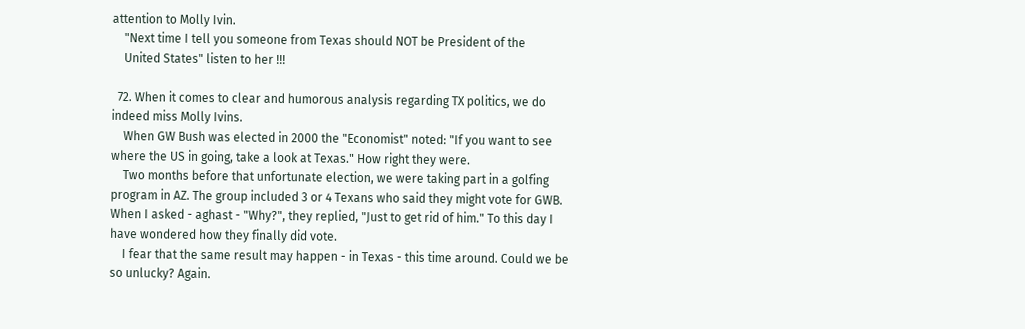attention to Molly Ivin.
    "Next time I tell you someone from Texas should NOT be President of the
    United States" listen to her !!!

  72. When it comes to clear and humorous analysis regarding TX politics, we do indeed miss Molly Ivins.
    When GW Bush was elected in 2000 the "Economist" noted: "If you want to see where the US in going, take a look at Texas." How right they were.
    Two months before that unfortunate election, we were taking part in a golfing program in AZ. The group included 3 or 4 Texans who said they might vote for GWB. When I asked - aghast - "Why?", they replied, "Just to get rid of him." To this day I have wondered how they finally did vote.
    I fear that the same result may happen - in Texas - this time around. Could we be so unlucky? Again.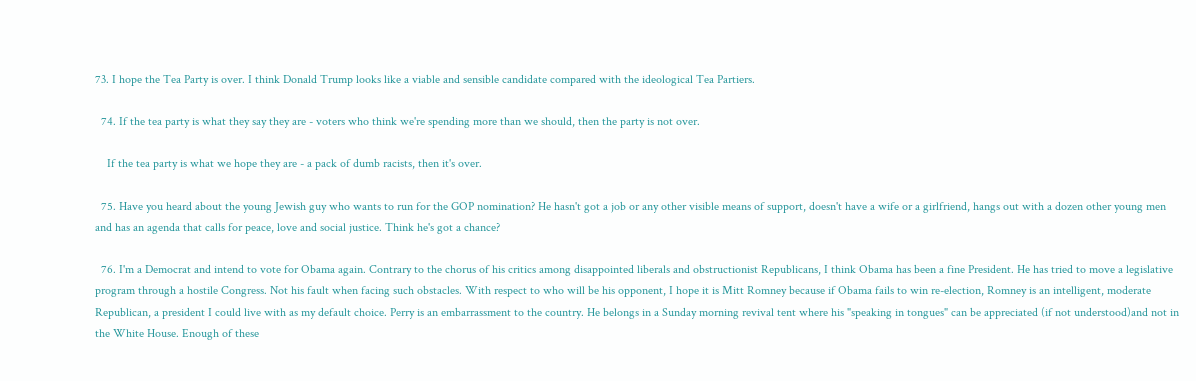73. I hope the Tea Party is over. I think Donald Trump looks like a viable and sensible candidate compared with the ideological Tea Partiers.

  74. If the tea party is what they say they are - voters who think we're spending more than we should, then the party is not over.

    If the tea party is what we hope they are - a pack of dumb racists, then it's over.

  75. Have you heard about the young Jewish guy who wants to run for the GOP nomination? He hasn't got a job or any other visible means of support, doesn't have a wife or a girlfriend, hangs out with a dozen other young men and has an agenda that calls for peace, love and social justice. Think he's got a chance?

  76. I'm a Democrat and intend to vote for Obama again. Contrary to the chorus of his critics among disappointed liberals and obstructionist Republicans, I think Obama has been a fine President. He has tried to move a legislative program through a hostile Congress. Not his fault when facing such obstacles. With respect to who will be his opponent, I hope it is Mitt Romney because if Obama fails to win re-election, Romney is an intelligent, moderate Republican, a president I could live with as my default choice. Perry is an embarrassment to the country. He belongs in a Sunday morning revival tent where his "speaking in tongues" can be appreciated (if not understood)and not in the White House. Enough of these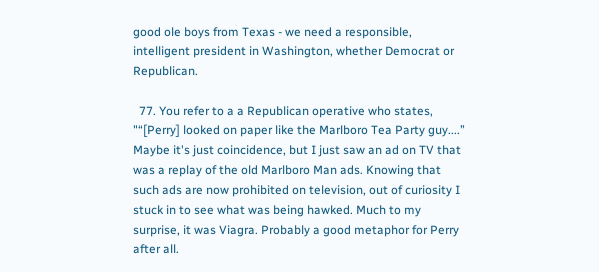good ole boys from Texas - we need a responsible, intelligent president in Washington, whether Democrat or Republican.

  77. You refer to a a Republican operative who states, "“[Perry] looked on paper like the Marlboro Tea Party guy....” Maybe it's just coincidence, but I just saw an ad on TV that was a replay of the old Marlboro Man ads. Knowing that such ads are now prohibited on television, out of curiosity I stuck in to see what was being hawked. Much to my surprise, it was Viagra. Probably a good metaphor for Perry after all.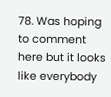78. Was hoping to comment here but it looks like everybody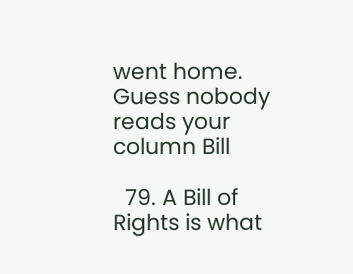went home. Guess nobody reads your column Bill

  79. A Bill of Rights is what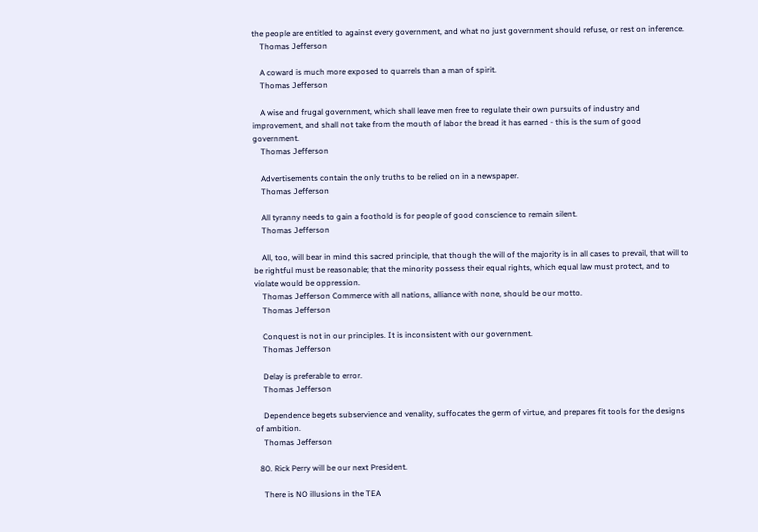the people are entitled to against every government, and what no just government should refuse, or rest on inference.
    Thomas Jefferson

    A coward is much more exposed to quarrels than a man of spirit.
    Thomas Jefferson

    A wise and frugal government, which shall leave men free to regulate their own pursuits of industry and improvement, and shall not take from the mouth of labor the bread it has earned - this is the sum of good government.
    Thomas Jefferson

    Advertisements contain the only truths to be relied on in a newspaper.
    Thomas Jefferson

    All tyranny needs to gain a foothold is for people of good conscience to remain silent.
    Thomas Jefferson

    All, too, will bear in mind this sacred principle, that though the will of the majority is in all cases to prevail, that will to be rightful must be reasonable; that the minority possess their equal rights, which equal law must protect, and to violate would be oppression.
    Thomas Jefferson Commerce with all nations, alliance with none, should be our motto.
    Thomas Jefferson

    Conquest is not in our principles. It is inconsistent with our government.
    Thomas Jefferson

    Delay is preferable to error.
    Thomas Jefferson

    Dependence begets subservience and venality, suffocates the germ of virtue, and prepares fit tools for the designs of ambition.
    Thomas Jefferson

  80. Rick Perry will be our next President.

    There is NO illusions in the TEA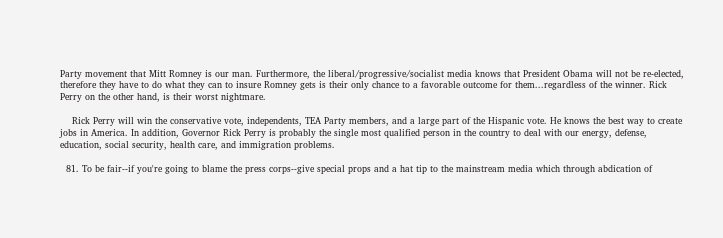Party movement that Mitt Romney is our man. Furthermore, the liberal/progressive/socialist media knows that President Obama will not be re-elected, therefore they have to do what they can to insure Romney gets is their only chance to a favorable outcome for them...regardless of the winner. Rick Perry on the other hand, is their worst nightmare.

    Rick Perry will win the conservative vote, independents, TEA Party members, and a large part of the Hispanic vote. He knows the best way to create jobs in America. In addition, Governor Rick Perry is probably the single most qualified person in the country to deal with our energy, defense, education, social security, health care, and immigration problems.

  81. To be fair--if you're going to blame the press corps--give special props and a hat tip to the mainstream media which through abdication of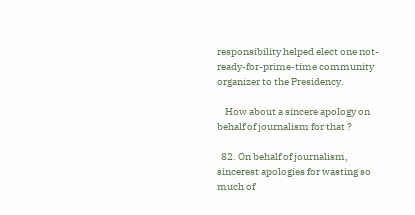responsibility helped elect one not-ready-for-prime-time community organizer to the Presidency.

    How about a sincere apology on behalf of journalism for that ?

  82. On behalf of journalism, sincerest apologies for wasting so much of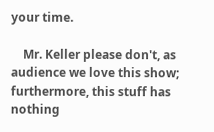your time.

    Mr. Keller please don't, as audience we love this show; furthermore, this stuff has nothing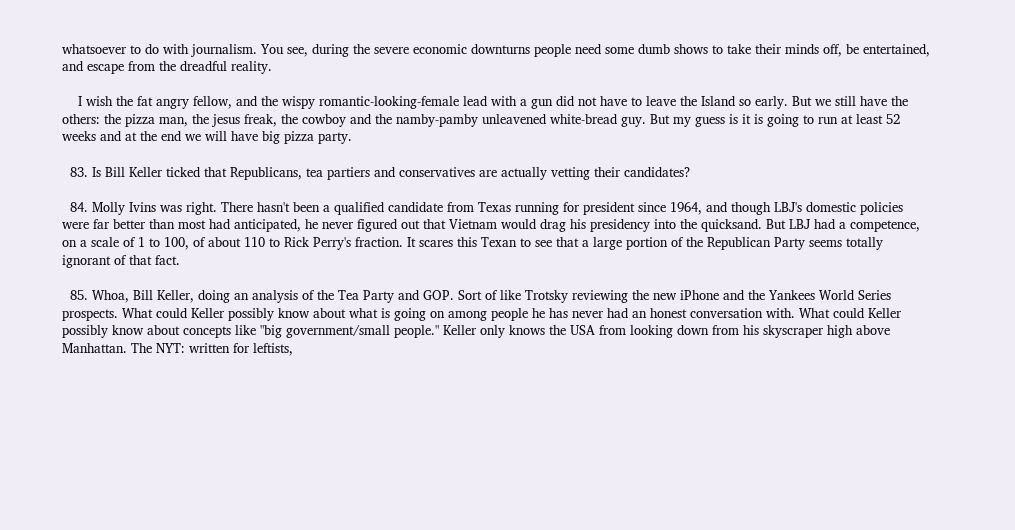whatsoever to do with journalism. You see, during the severe economic downturns people need some dumb shows to take their minds off, be entertained, and escape from the dreadful reality.

    I wish the fat angry fellow, and the wispy romantic-looking-female lead with a gun did not have to leave the Island so early. But we still have the others: the pizza man, the jesus freak, the cowboy and the namby-pamby unleavened white-bread guy. But my guess is it is going to run at least 52 weeks and at the end we will have big pizza party.

  83. Is Bill Keller ticked that Republicans, tea partiers and conservatives are actually vetting their candidates?

  84. Molly Ivins was right. There hasn't been a qualified candidate from Texas running for president since 1964, and though LBJ's domestic policies were far better than most had anticipated, he never figured out that Vietnam would drag his presidency into the quicksand. But LBJ had a competence, on a scale of 1 to 100, of about 110 to Rick Perry's fraction. It scares this Texan to see that a large portion of the Republican Party seems totally ignorant of that fact.

  85. Whoa, Bill Keller, doing an analysis of the Tea Party and GOP. Sort of like Trotsky reviewing the new iPhone and the Yankees World Series prospects. What could Keller possibly know about what is going on among people he has never had an honest conversation with. What could Keller possibly know about concepts like "big government/small people." Keller only knows the USA from looking down from his skyscraper high above Manhattan. The NYT: written for leftists,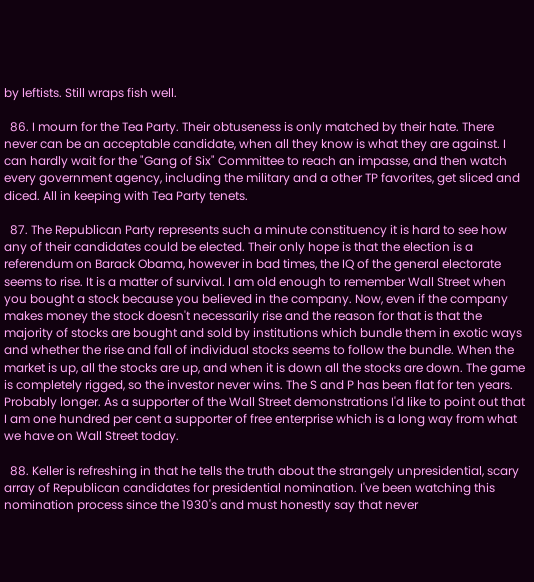by leftists. Still wraps fish well.

  86. I mourn for the Tea Party. Their obtuseness is only matched by their hate. There never can be an acceptable candidate, when all they know is what they are against. I can hardly wait for the "Gang of Six" Committee to reach an impasse, and then watch every government agency, including the military and a other TP favorites, get sliced and diced. All in keeping with Tea Party tenets.

  87. The Republican Party represents such a minute constituency it is hard to see how any of their candidates could be elected. Their only hope is that the election is a referendum on Barack Obama, however in bad times, the IQ of the general electorate seems to rise. It is a matter of survival. I am old enough to remember Wall Street when you bought a stock because you believed in the company. Now, even if the company makes money the stock doesn't necessarily rise and the reason for that is that the majority of stocks are bought and sold by institutions which bundle them in exotic ways and whether the rise and fall of individual stocks seems to follow the bundle. When the market is up, all the stocks are up, and when it is down all the stocks are down. The game is completely rigged, so the investor never wins. The S and P has been flat for ten years. Probably longer. As a supporter of the Wall Street demonstrations I'd like to point out that I am one hundred per cent a supporter of free enterprise which is a long way from what we have on Wall Street today.

  88. Keller is refreshing in that he tells the truth about the strangely unpresidential, scary array of Republican candidates for presidential nomination. I've been watching this nomination process since the 1930's and must honestly say that never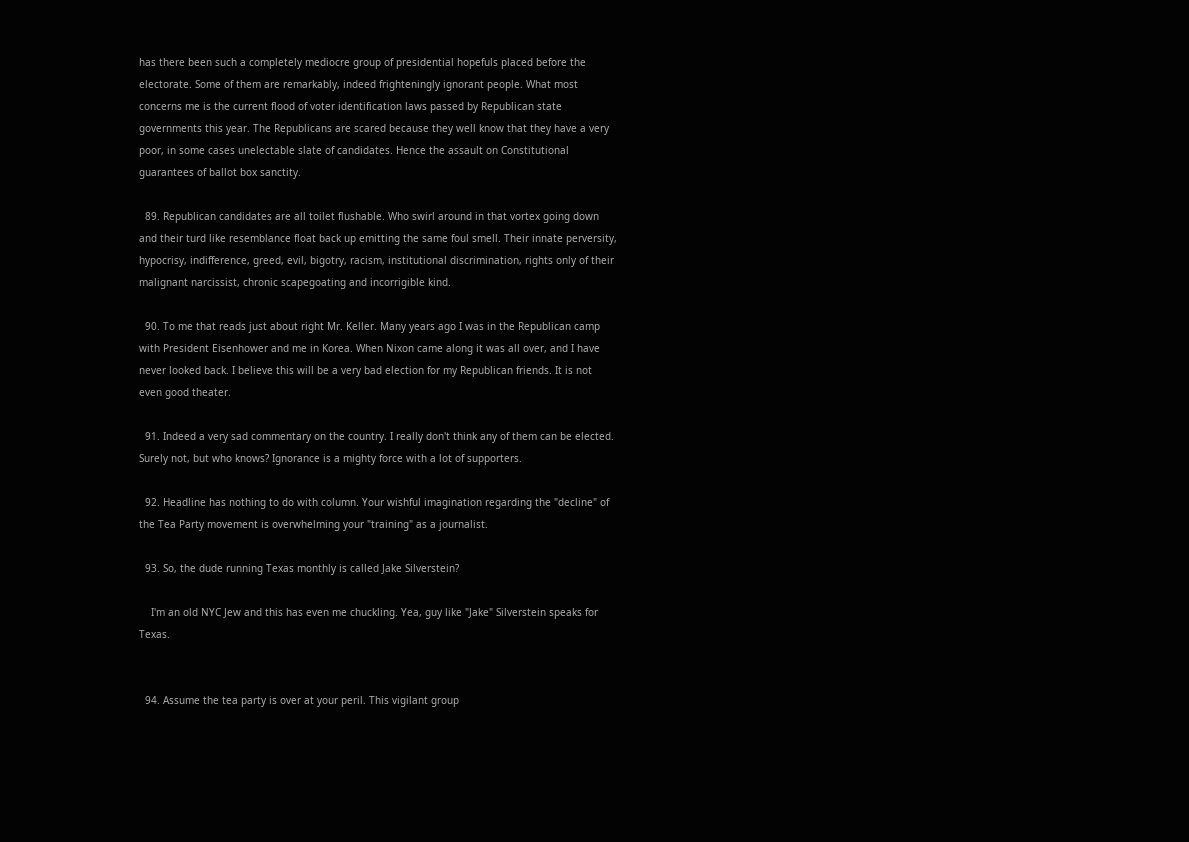has there been such a completely mediocre group of presidential hopefuls placed before the electorate. Some of them are remarkably, indeed frighteningly ignorant people. What most concerns me is the current flood of voter identification laws passed by Republican state governments this year. The Republicans are scared because they well know that they have a very poor, in some cases unelectable slate of candidates. Hence the assault on Constitutional guarantees of ballot box sanctity.

  89. Republican candidates are all toilet flushable. Who swirl around in that vortex going down and their turd like resemblance float back up emitting the same foul smell. Their innate perversity, hypocrisy, indifference, greed, evil, bigotry, racism, institutional discrimination, rights only of their malignant narcissist, chronic scapegoating and incorrigible kind.

  90. To me that reads just about right Mr. Keller. Many years ago I was in the Republican camp with President Eisenhower and me in Korea. When Nixon came along it was all over, and I have never looked back. I believe this will be a very bad election for my Republican friends. It is not even good theater.

  91. Indeed a very sad commentary on the country. I really don't think any of them can be elected. Surely not, but who knows? Ignorance is a mighty force with a lot of supporters.

  92. Headline has nothing to do with column. Your wishful imagination regarding the "decline" of the Tea Party movement is overwhelming your "training" as a journalist.

  93. So, the dude running Texas monthly is called Jake Silverstein?

    I'm an old NYC Jew and this has even me chuckling. Yea, guy like "Jake" Silverstein speaks for Texas.


  94. Assume the tea party is over at your peril. This vigilant group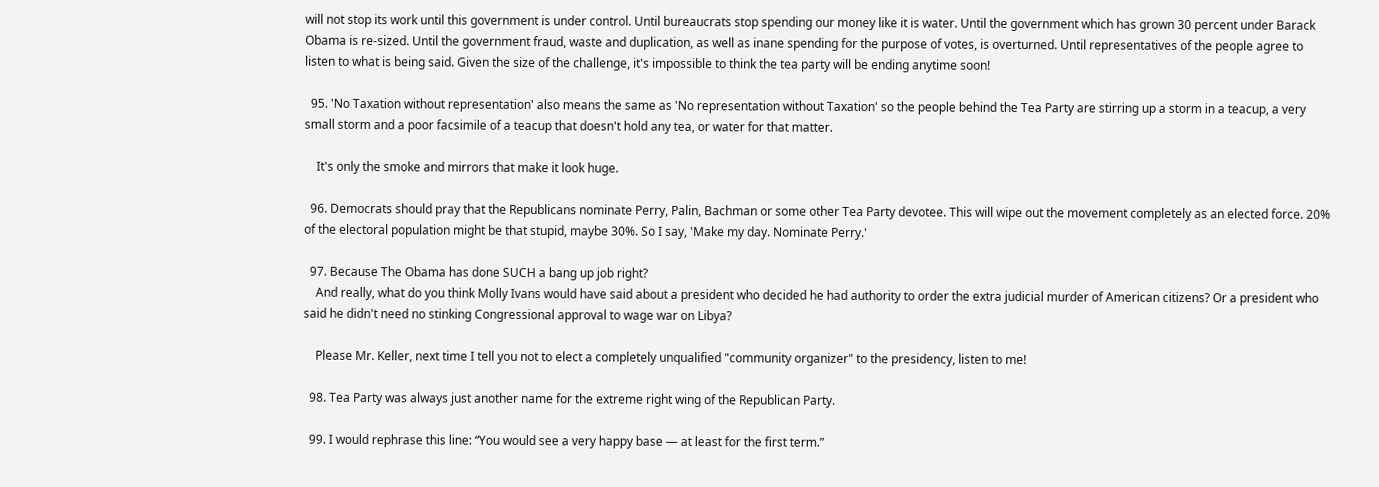will not stop its work until this government is under control. Until bureaucrats stop spending our money like it is water. Until the government which has grown 30 percent under Barack Obama is re-sized. Until the government fraud, waste and duplication, as well as inane spending for the purpose of votes, is overturned. Until representatives of the people agree to listen to what is being said. Given the size of the challenge, it's impossible to think the tea party will be ending anytime soon!

  95. 'No Taxation without representation' also means the same as 'No representation without Taxation' so the people behind the Tea Party are stirring up a storm in a teacup, a very small storm and a poor facsimile of a teacup that doesn't hold any tea, or water for that matter.

    It's only the smoke and mirrors that make it look huge.

  96. Democrats should pray that the Republicans nominate Perry, Palin, Bachman or some other Tea Party devotee. This will wipe out the movement completely as an elected force. 20% of the electoral population might be that stupid, maybe 30%. So I say, 'Make my day. Nominate Perry.'

  97. Because The Obama has done SUCH a bang up job right?
    And really, what do you think Molly Ivans would have said about a president who decided he had authority to order the extra judicial murder of American citizens? Or a president who said he didn't need no stinking Congressional approval to wage war on Libya?

    Please Mr. Keller, next time I tell you not to elect a completely unqualified "community organizer" to the presidency, listen to me!

  98. Tea Party was always just another name for the extreme right wing of the Republican Party.

  99. I would rephrase this line: “You would see a very happy base — at least for the first term.”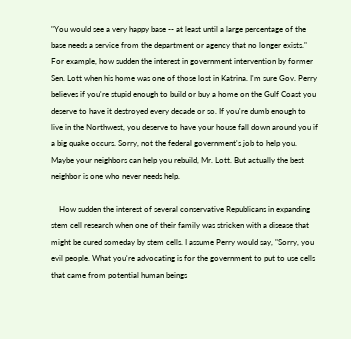"You would see a very happy base -- at least until a large percentage of the base needs a service from the department or agency that no longer exists." For example, how sudden the interest in government intervention by former Sen. Lott when his home was one of those lost in Katrina. I'm sure Gov. Perry believes if you're stupid enough to build or buy a home on the Gulf Coast you deserve to have it destroyed every decade or so. If you're dumb enough to live in the Northwest, you deserve to have your house fall down around you if a big quake occurs. Sorry, not the federal government's job to help you. Maybe your neighbors can help you rebuild, Mr. Lott. But actually the best neighbor is one who never needs help.

    How sudden the interest of several conservative Republicans in expanding stem cell research when one of their family was stricken with a disease that might be cured someday by stem cells. I assume Perry would say, "Sorry, you evil people. What you're advocating is for the government to put to use cells that came from potential human beings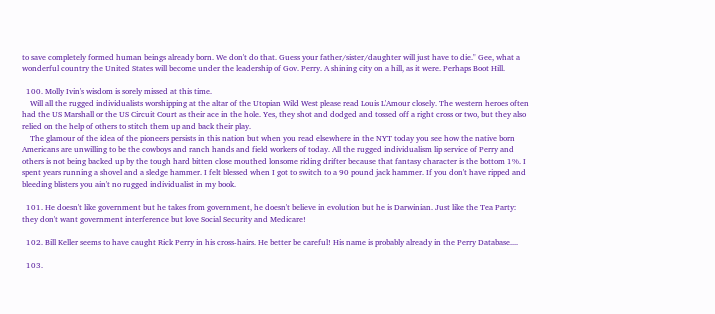to save completely formed human beings already born. We don't do that. Guess your father/sister/daughter will just have to die." Gee, what a wonderful country the United States will become under the leadership of Gov. Perry. A shining city on a hill, as it were. Perhaps Boot Hill.

  100. Molly Ivin's wisdom is sorely missed at this time.
    Will all the rugged individualists worshipping at the altar of the Utopian Wild West please read Louis L'Amour closely. The western heroes often had the US Marshall or the US Circuit Court as their ace in the hole. Yes, they shot and dodged and tossed off a right cross or two, but they also relied on the help of others to stitch them up and back their play.
    The glamour of the idea of the pioneers persists in this nation but when you read elsewhere in the NYT today you see how the native born Americans are unwilling to be the cowboys and ranch hands and field workers of today. All the rugged individualism lip service of Perry and others is not being backed up by the tough hard bitten close mouthed lonsome riding drifter because that fantasy character is the bottom 1%. I spent years running a shovel and a sledge hammer. I felt blessed when I got to switch to a 90 pound jack hammer. If you don't have ripped and bleeding blisters you ain't no rugged individualist in my book.

  101. He doesn't like government but he takes from government, he doesn't believe in evolution but he is Darwinian. Just like the Tea Party: they don't want government interference but love Social Security and Medicare!

  102. Bill Keller seems to have caught Rick Perry in his cross-hairs. He better be careful! His name is probably already in the Perry Database....

  103.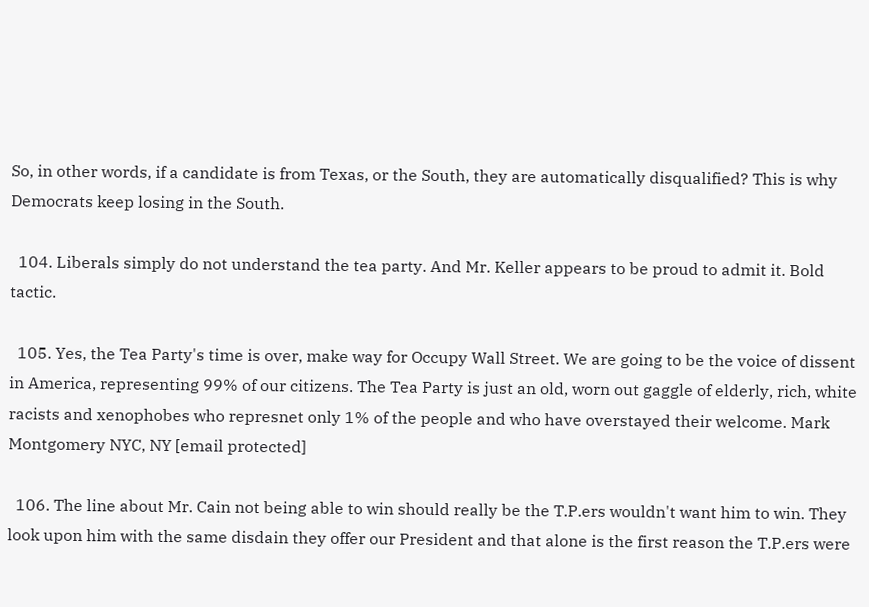So, in other words, if a candidate is from Texas, or the South, they are automatically disqualified? This is why Democrats keep losing in the South.

  104. Liberals simply do not understand the tea party. And Mr. Keller appears to be proud to admit it. Bold tactic.

  105. Yes, the Tea Party's time is over, make way for Occupy Wall Street. We are going to be the voice of dissent in America, representing 99% of our citizens. The Tea Party is just an old, worn out gaggle of elderly, rich, white racists and xenophobes who represnet only 1% of the people and who have overstayed their welcome. Mark Montgomery NYC, NY [email protected]

  106. The line about Mr. Cain not being able to win should really be the T.P.ers wouldn't want him to win. They look upon him with the same disdain they offer our President and that alone is the first reason the T.P.ers were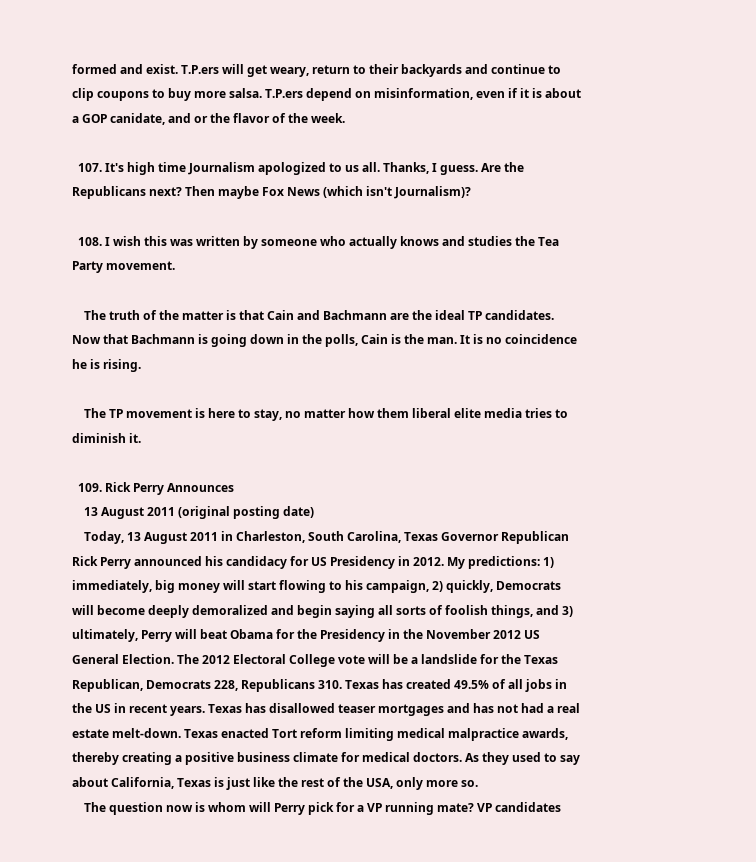formed and exist. T.P.ers will get weary, return to their backyards and continue to clip coupons to buy more salsa. T.P.ers depend on misinformation, even if it is about a GOP canidate, and or the flavor of the week.

  107. It's high time Journalism apologized to us all. Thanks, I guess. Are the Republicans next? Then maybe Fox News (which isn't Journalism)?

  108. I wish this was written by someone who actually knows and studies the Tea Party movement.

    The truth of the matter is that Cain and Bachmann are the ideal TP candidates. Now that Bachmann is going down in the polls, Cain is the man. It is no coincidence he is rising.

    The TP movement is here to stay, no matter how them liberal elite media tries to diminish it.

  109. Rick Perry Announces
    13 August 2011 (original posting date)
    Today, 13 August 2011 in Charleston, South Carolina, Texas Governor Republican Rick Perry announced his candidacy for US Presidency in 2012. My predictions: 1) immediately, big money will start flowing to his campaign, 2) quickly, Democrats will become deeply demoralized and begin saying all sorts of foolish things, and 3) ultimately, Perry will beat Obama for the Presidency in the November 2012 US General Election. The 2012 Electoral College vote will be a landslide for the Texas Republican, Democrats 228, Republicans 310. Texas has created 49.5% of all jobs in the US in recent years. Texas has disallowed teaser mortgages and has not had a real estate melt-down. Texas enacted Tort reform limiting medical malpractice awards, thereby creating a positive business climate for medical doctors. As they used to say about California, Texas is just like the rest of the USA, only more so.
    The question now is whom will Perry pick for a VP running mate? VP candidates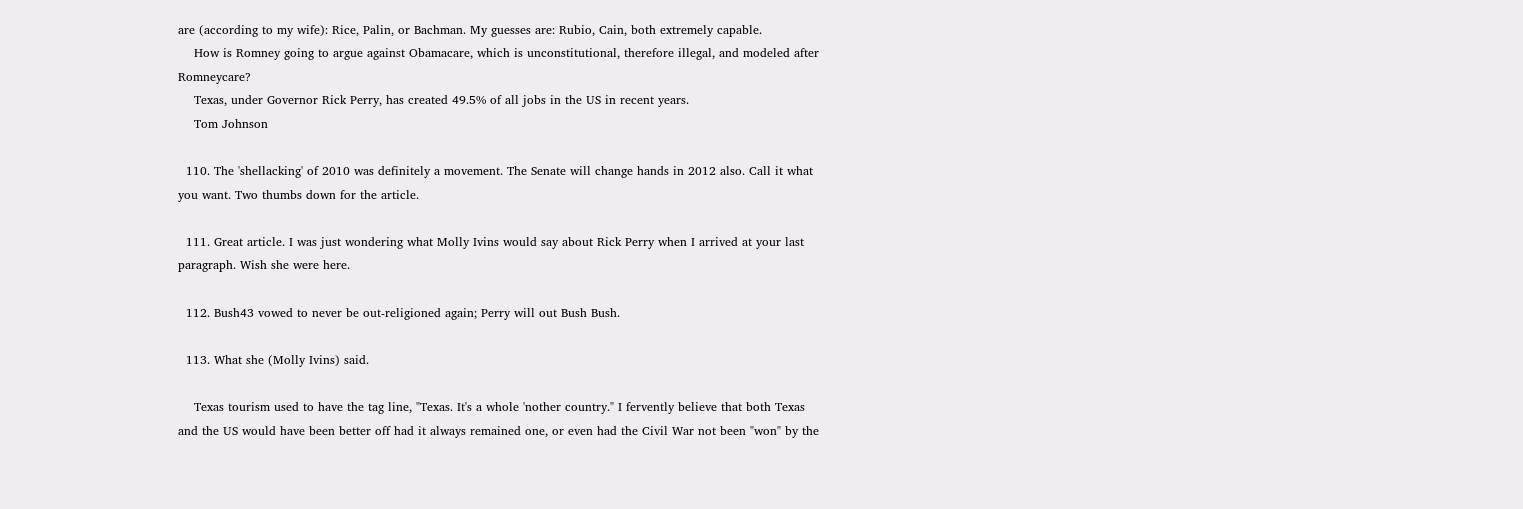are (according to my wife): Rice, Palin, or Bachman. My guesses are: Rubio, Cain, both extremely capable.
    How is Romney going to argue against Obamacare, which is unconstitutional, therefore illegal, and modeled after Romneycare?
    Texas, under Governor Rick Perry, has created 49.5% of all jobs in the US in recent years.
    Tom Johnson

  110. The 'shellacking' of 2010 was definitely a movement. The Senate will change hands in 2012 also. Call it what you want. Two thumbs down for the article.

  111. Great article. I was just wondering what Molly Ivins would say about Rick Perry when I arrived at your last paragraph. Wish she were here.

  112. Bush43 vowed to never be out-religioned again; Perry will out Bush Bush.

  113. What she (Molly Ivins) said.

    Texas tourism used to have the tag line, "Texas. It's a whole 'nother country." I fervently believe that both Texas and the US would have been better off had it always remained one, or even had the Civil War not been "won" by the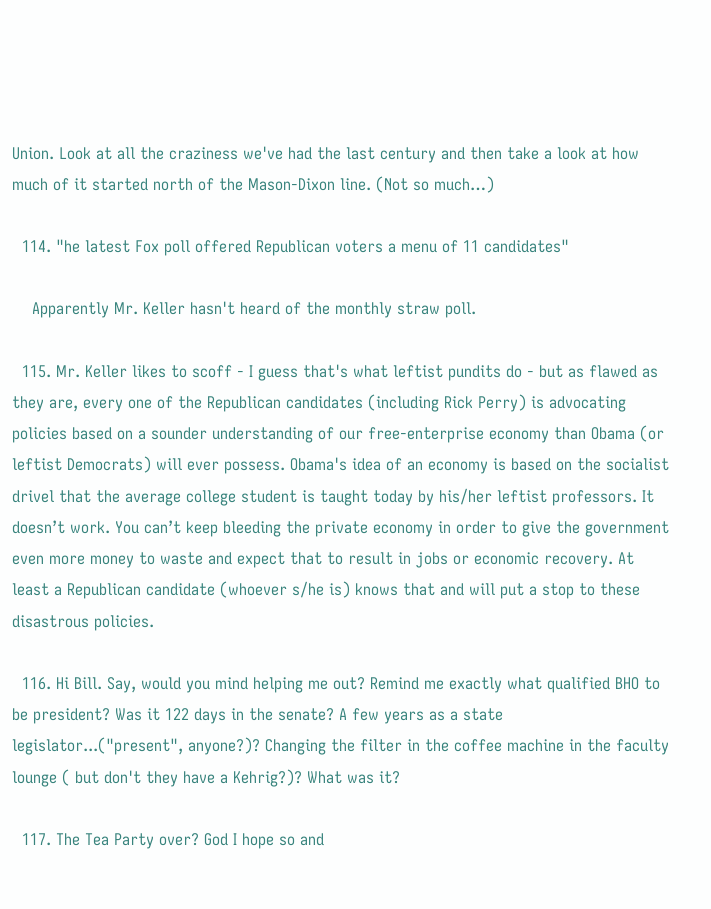Union. Look at all the craziness we've had the last century and then take a look at how much of it started north of the Mason-Dixon line. (Not so much…)

  114. "he latest Fox poll offered Republican voters a menu of 11 candidates"

    Apparently Mr. Keller hasn't heard of the monthly straw poll.

  115. Mr. Keller likes to scoff - I guess that's what leftist pundits do - but as flawed as they are, every one of the Republican candidates (including Rick Perry) is advocating policies based on a sounder understanding of our free-enterprise economy than Obama (or leftist Democrats) will ever possess. Obama's idea of an economy is based on the socialist drivel that the average college student is taught today by his/her leftist professors. It doesn’t work. You can’t keep bleeding the private economy in order to give the government even more money to waste and expect that to result in jobs or economic recovery. At least a Republican candidate (whoever s/he is) knows that and will put a stop to these disastrous policies.

  116. Hi Bill. Say, would you mind helping me out? Remind me exactly what qualified BHO to be president? Was it 122 days in the senate? A few years as a state legislator...("present", anyone?)? Changing the filter in the coffee machine in the faculty lounge ( but don't they have a Kehrig?)? What was it?

  117. The Tea Party over? God I hope so and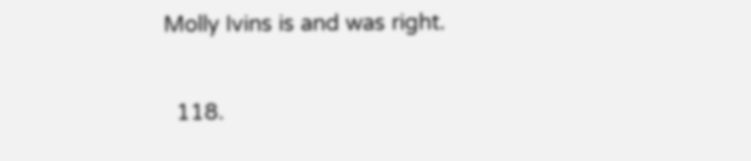Molly Ivins is and was right.

  118.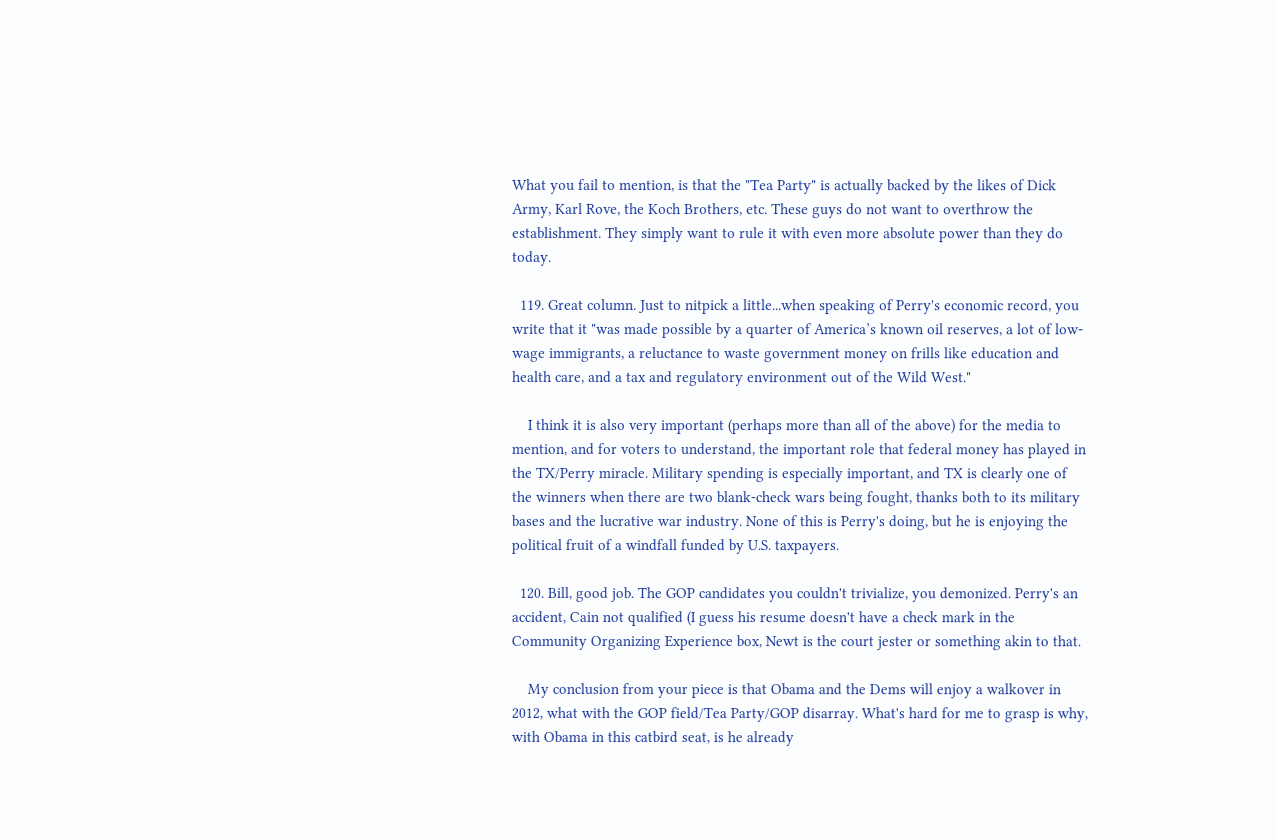What you fail to mention, is that the "Tea Party" is actually backed by the likes of Dick Army, Karl Rove, the Koch Brothers, etc. These guys do not want to overthrow the establishment. They simply want to rule it with even more absolute power than they do today.

  119. Great column. Just to nitpick a little...when speaking of Perry's economic record, you write that it "was made possible by a quarter of America’s known oil reserves, a lot of low-wage immigrants, a reluctance to waste government money on frills like education and health care, and a tax and regulatory environment out of the Wild West."

    I think it is also very important (perhaps more than all of the above) for the media to mention, and for voters to understand, the important role that federal money has played in the TX/Perry miracle. Military spending is especially important, and TX is clearly one of the winners when there are two blank-check wars being fought, thanks both to its military bases and the lucrative war industry. None of this is Perry's doing, but he is enjoying the political fruit of a windfall funded by U.S. taxpayers.

  120. Bill, good job. The GOP candidates you couldn't trivialize, you demonized. Perry's an accident, Cain not qualified (I guess his resume doesn't have a check mark in the Community Organizing Experience box, Newt is the court jester or something akin to that.

    My conclusion from your piece is that Obama and the Dems will enjoy a walkover in 2012, what with the GOP field/Tea Party/GOP disarray. What's hard for me to grasp is why, with Obama in this catbird seat, is he already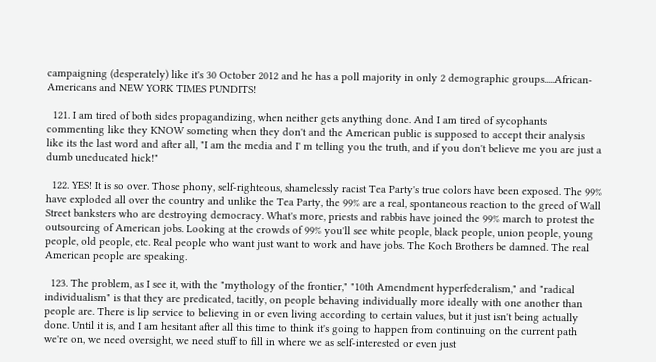campaigning (desperately) like it's 30 October 2012 and he has a poll majority in only 2 demographic groups.....African-Americans and NEW YORK TIMES PUNDITS!

  121. I am tired of both sides propagandizing, when neither gets anything done. And I am tired of sycophants commenting like they KNOW someting when they don't and the American public is supposed to accept their analysis like its the last word and after all, "I am the media and I' m telling you the truth, and if you don't believe me you are just a dumb uneducated hick!"

  122. YES! It is so over. Those phony, self-righteous, shamelessly racist Tea Party's true colors have been exposed. The 99% have exploded all over the country and unlike the Tea Party, the 99% are a real, spontaneous reaction to the greed of Wall Street banksters who are destroying democracy. What's more, priests and rabbis have joined the 99% march to protest the outsourcing of American jobs. Looking at the crowds of 99% you'll see white people, black people, union people, young people, old people, etc. Real people who want just want to work and have jobs. The Koch Brothers be damned. The real American people are speaking.

  123. The problem, as I see it, with the "mythology of the frontier," "10th Amendment hyperfederalism," and "radical individualism" is that they are predicated, tacitly, on people behaving individually more ideally with one another than people are. There is lip service to believing in or even living according to certain values, but it just isn't being actually done. Until it is, and I am hesitant after all this time to think it's going to happen from continuing on the current path we're on, we need oversight, we need stuff to fill in where we as self-interested or even just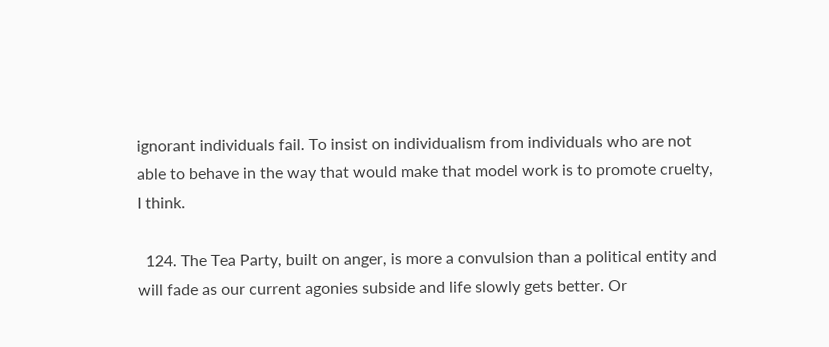ignorant individuals fail. To insist on individualism from individuals who are not able to behave in the way that would make that model work is to promote cruelty, I think.

  124. The Tea Party, built on anger, is more a convulsion than a political entity and will fade as our current agonies subside and life slowly gets better. Or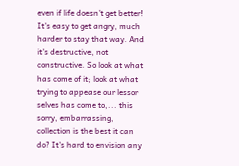even if life doesn't get better! It's easy to get angry, much harder to stay that way. And it's destructive, not constructive. So look at what has come of it; look at what trying to appease our lessor selves has come to,... this sorry, embarrassing, collection is the best it can do? It's hard to envision any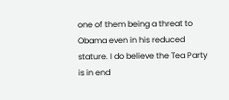one of them being a threat to Obama even in his reduced stature. I do believe the Tea Party is in end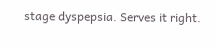stage dyspepsia. Serves it right.